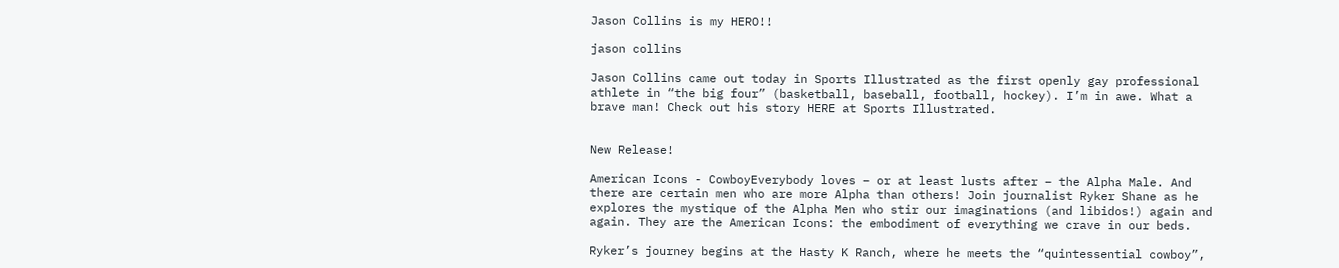Jason Collins is my HERO!!

jason collins

Jason Collins came out today in Sports Illustrated as the first openly gay professional athlete in “the big four” (basketball, baseball, football, hockey). I’m in awe. What a brave man! Check out his story HERE at Sports Illustrated.


New Release!

American Icons - CowboyEverybody loves – or at least lusts after – the Alpha Male. And there are certain men who are more Alpha than others! Join journalist Ryker Shane as he explores the mystique of the Alpha Men who stir our imaginations (and libidos!) again and again. They are the American Icons: the embodiment of everything we crave in our beds.

Ryker’s journey begins at the Hasty K Ranch, where he meets the “quintessential cowboy”,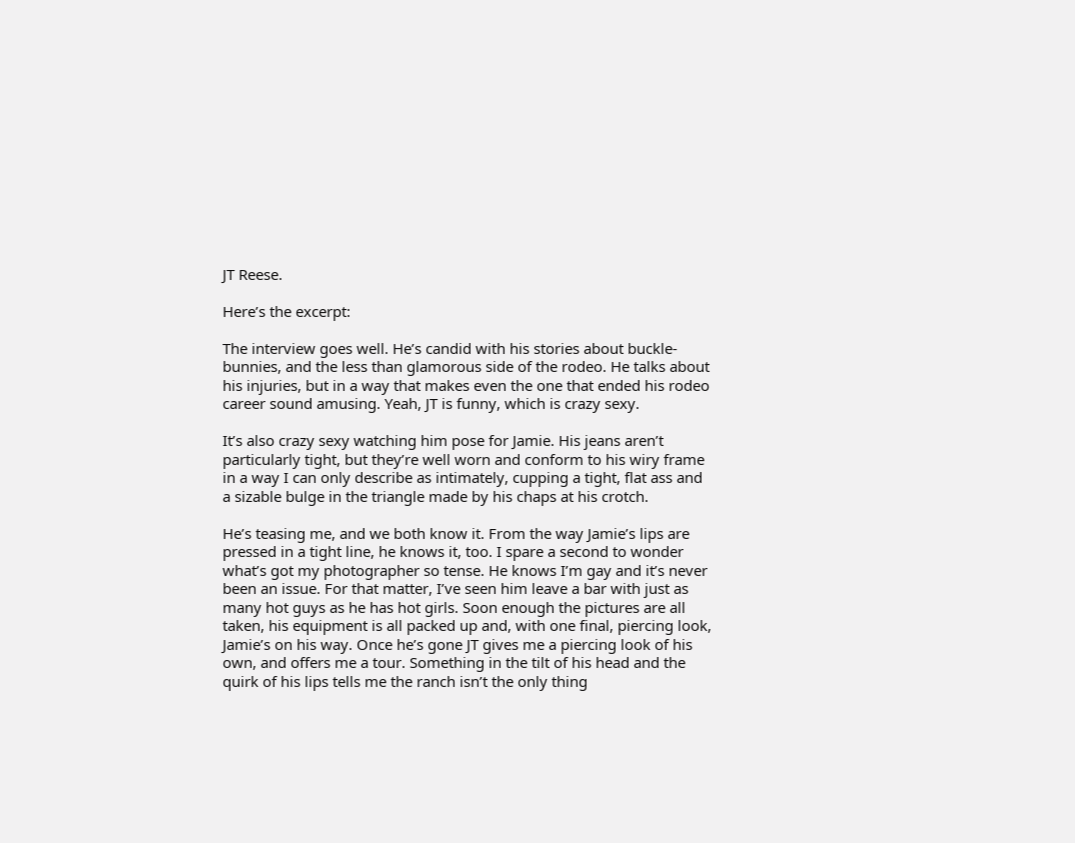JT Reese.

Here’s the excerpt:

The interview goes well. He’s candid with his stories about buckle-bunnies, and the less than glamorous side of the rodeo. He talks about his injuries, but in a way that makes even the one that ended his rodeo career sound amusing. Yeah, JT is funny, which is crazy sexy.

It’s also crazy sexy watching him pose for Jamie. His jeans aren’t particularly tight, but they’re well worn and conform to his wiry frame in a way I can only describe as intimately, cupping a tight, flat ass and a sizable bulge in the triangle made by his chaps at his crotch.

He’s teasing me, and we both know it. From the way Jamie’s lips are pressed in a tight line, he knows it, too. I spare a second to wonder what’s got my photographer so tense. He knows I’m gay and it’s never been an issue. For that matter, I’ve seen him leave a bar with just as many hot guys as he has hot girls. Soon enough the pictures are all taken, his equipment is all packed up and, with one final, piercing look, Jamie’s on his way. Once he’s gone JT gives me a piercing look of his own, and offers me a tour. Something in the tilt of his head and the quirk of his lips tells me the ranch isn’t the only thing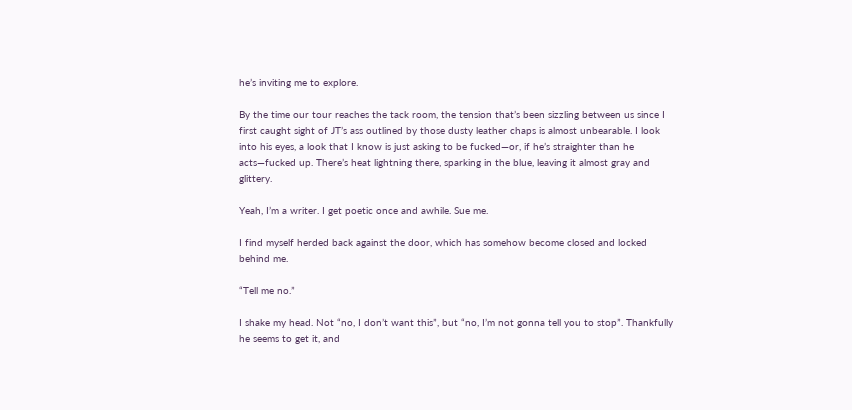he’s inviting me to explore.

By the time our tour reaches the tack room, the tension that’s been sizzling between us since I first caught sight of JT’s ass outlined by those dusty leather chaps is almost unbearable. I look into his eyes, a look that I know is just asking to be fucked—or, if he’s straighter than he acts—fucked up. There’s heat lightning there, sparking in the blue, leaving it almost gray and glittery.

Yeah, I’m a writer. I get poetic once and awhile. Sue me.

I find myself herded back against the door, which has somehow become closed and locked behind me.

“Tell me no.”

I shake my head. Not “no, I don’t want this”, but “no, I’m not gonna tell you to stop”. Thankfully he seems to get it, and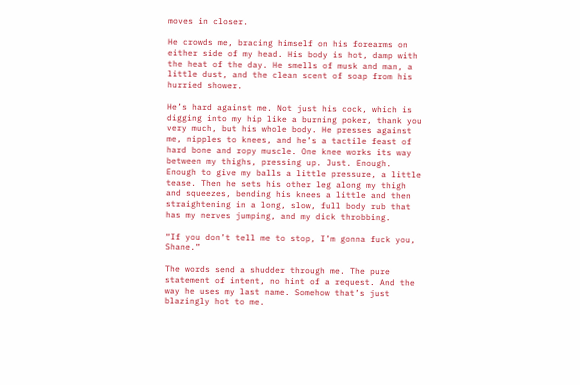moves in closer.

He crowds me, bracing himself on his forearms on either side of my head. His body is hot, damp with the heat of the day. He smells of musk and man, a little dust, and the clean scent of soap from his hurried shower.

He’s hard against me. Not just his cock, which is digging into my hip like a burning poker, thank you very much, but his whole body. He presses against me, nipples to knees, and he’s a tactile feast of hard bone and ropy muscle. One knee works its way between my thighs, pressing up. Just. Enough. Enough to give my balls a little pressure, a little tease. Then he sets his other leg along my thigh and squeezes, bending his knees a little and then straightening in a long, slow, full body rub that has my nerves jumping, and my dick throbbing.

“If you don’t tell me to stop, I’m gonna fuck you, Shane.”

The words send a shudder through me. The pure statement of intent, no hint of a request. And the way he uses my last name. Somehow that’s just blazingly hot to me.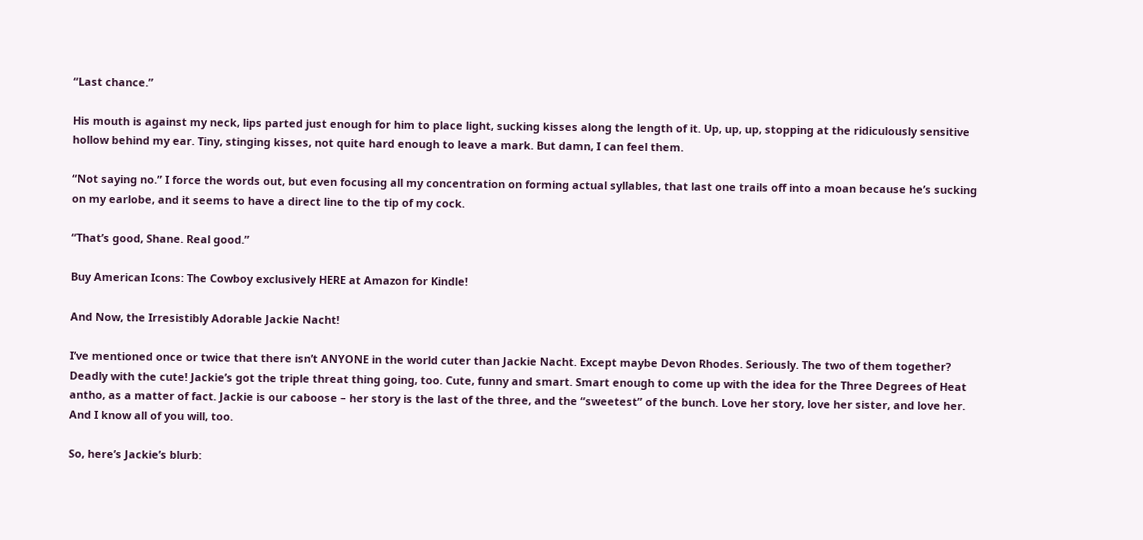“Last chance.”

His mouth is against my neck, lips parted just enough for him to place light, sucking kisses along the length of it. Up, up, up, stopping at the ridiculously sensitive hollow behind my ear. Tiny, stinging kisses, not quite hard enough to leave a mark. But damn, I can feel them.

“Not saying no.” I force the words out, but even focusing all my concentration on forming actual syllables, that last one trails off into a moan because he’s sucking on my earlobe, and it seems to have a direct line to the tip of my cock.

“That’s good, Shane. Real good.”

Buy American Icons: The Cowboy exclusively HERE at Amazon for Kindle!

And Now, the Irresistibly Adorable Jackie Nacht!

I’ve mentioned once or twice that there isn’t ANYONE in the world cuter than Jackie Nacht. Except maybe Devon Rhodes. Seriously. The two of them together? Deadly with the cute! Jackie’s got the triple threat thing going, too. Cute, funny and smart. Smart enough to come up with the idea for the Three Degrees of Heat antho, as a matter of fact. Jackie is our caboose – her story is the last of the three, and the “sweetest” of the bunch. Love her story, love her sister, and love her. And I know all of you will, too.

So, here’s Jackie’s blurb: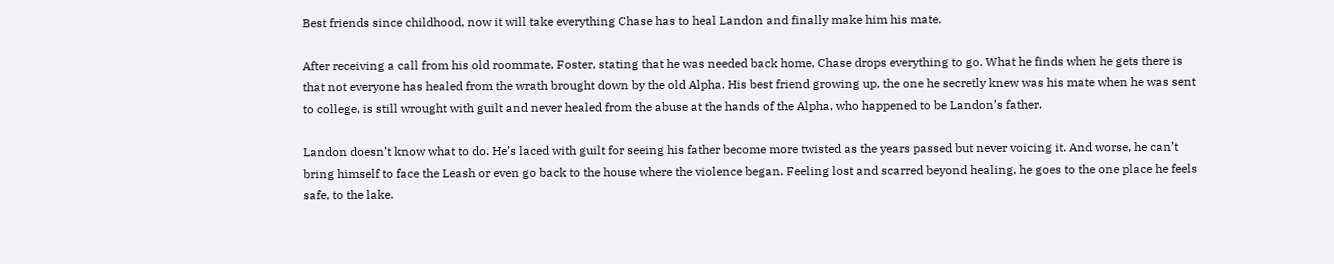Best friends since childhood, now it will take everything Chase has to heal Landon and finally make him his mate.

After receiving a call from his old roommate, Foster, stating that he was needed back home, Chase drops everything to go. What he finds when he gets there is that not everyone has healed from the wrath brought down by the old Alpha. His best friend growing up, the one he secretly knew was his mate when he was sent to college, is still wrought with guilt and never healed from the abuse at the hands of the Alpha, who happened to be Landon’s father.

Landon doesn’t know what to do. He’s laced with guilt for seeing his father become more twisted as the years passed but never voicing it. And worse, he can’t bring himself to face the Leash or even go back to the house where the violence began. Feeling lost and scarred beyond healing, he goes to the one place he feels safe, to the lake.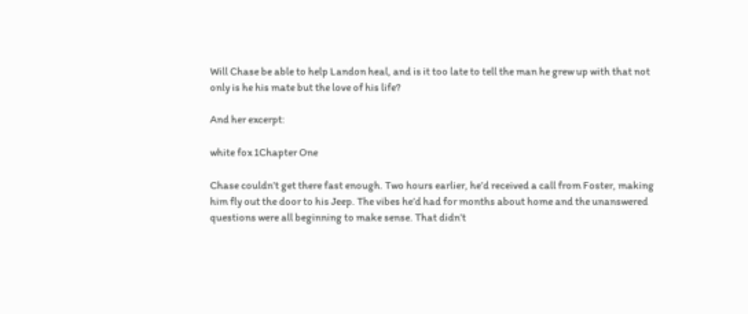Will Chase be able to help Landon heal, and is it too late to tell the man he grew up with that not only is he his mate but the love of his life?

And her excerpt:

white fox 1Chapter One

Chase couldn’t get there fast enough. Two hours earlier, he’d received a call from Foster, making him fly out the door to his Jeep. The vibes he’d had for months about home and the unanswered questions were all beginning to make sense. That didn’t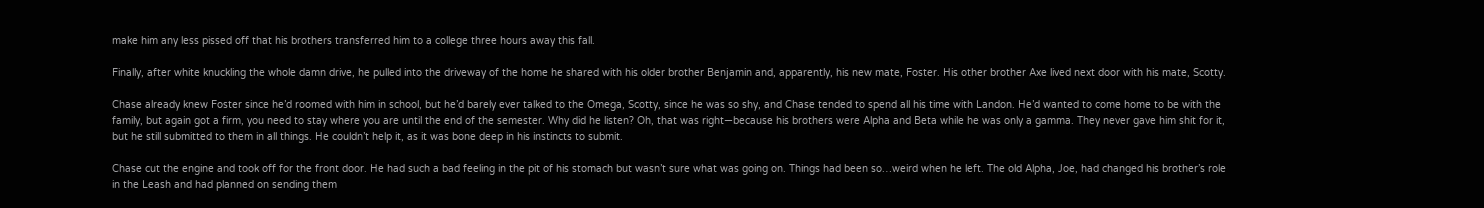make him any less pissed off that his brothers transferred him to a college three hours away this fall.

Finally, after white knuckling the whole damn drive, he pulled into the driveway of the home he shared with his older brother Benjamin and, apparently, his new mate, Foster. His other brother Axe lived next door with his mate, Scotty.

Chase already knew Foster since he’d roomed with him in school, but he’d barely ever talked to the Omega, Scotty, since he was so shy, and Chase tended to spend all his time with Landon. He’d wanted to come home to be with the family, but again got a firm, you need to stay where you are until the end of the semester. Why did he listen? Oh, that was right—because his brothers were Alpha and Beta while he was only a gamma. They never gave him shit for it, but he still submitted to them in all things. He couldn’t help it, as it was bone deep in his instincts to submit.

Chase cut the engine and took off for the front door. He had such a bad feeling in the pit of his stomach but wasn’t sure what was going on. Things had been so…weird when he left. The old Alpha, Joe, had changed his brother’s role in the Leash and had planned on sending them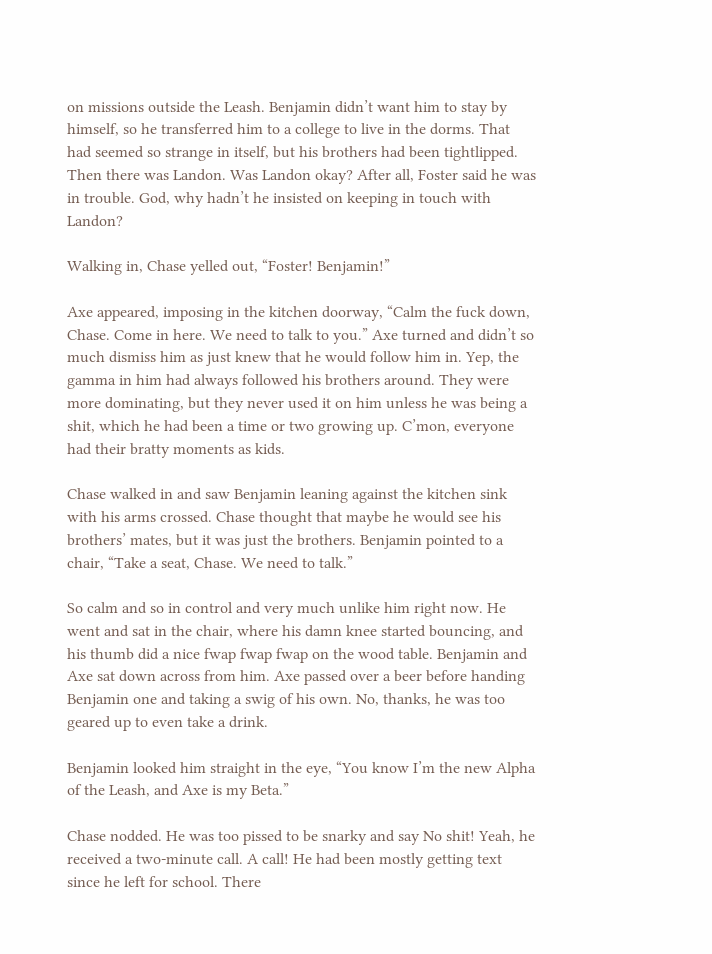on missions outside the Leash. Benjamin didn’t want him to stay by himself, so he transferred him to a college to live in the dorms. That had seemed so strange in itself, but his brothers had been tightlipped. Then there was Landon. Was Landon okay? After all, Foster said he was in trouble. God, why hadn’t he insisted on keeping in touch with Landon?

Walking in, Chase yelled out, “Foster! Benjamin!”

Axe appeared, imposing in the kitchen doorway, “Calm the fuck down, Chase. Come in here. We need to talk to you.” Axe turned and didn’t so much dismiss him as just knew that he would follow him in. Yep, the gamma in him had always followed his brothers around. They were more dominating, but they never used it on him unless he was being a shit, which he had been a time or two growing up. C’mon, everyone had their bratty moments as kids.

Chase walked in and saw Benjamin leaning against the kitchen sink with his arms crossed. Chase thought that maybe he would see his brothers’ mates, but it was just the brothers. Benjamin pointed to a chair, “Take a seat, Chase. We need to talk.”

So calm and so in control and very much unlike him right now. He went and sat in the chair, where his damn knee started bouncing, and his thumb did a nice fwap fwap fwap on the wood table. Benjamin and Axe sat down across from him. Axe passed over a beer before handing Benjamin one and taking a swig of his own. No, thanks, he was too geared up to even take a drink.

Benjamin looked him straight in the eye, “You know I’m the new Alpha of the Leash, and Axe is my Beta.”

Chase nodded. He was too pissed to be snarky and say No shit! Yeah, he received a two-minute call. A call! He had been mostly getting text since he left for school. There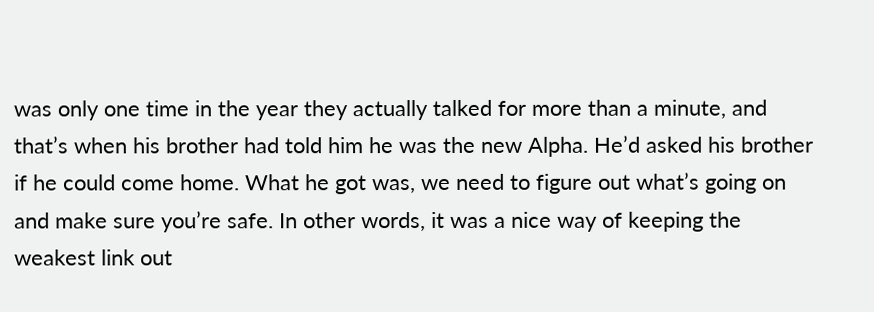was only one time in the year they actually talked for more than a minute, and that’s when his brother had told him he was the new Alpha. He’d asked his brother if he could come home. What he got was, we need to figure out what’s going on and make sure you’re safe. In other words, it was a nice way of keeping the weakest link out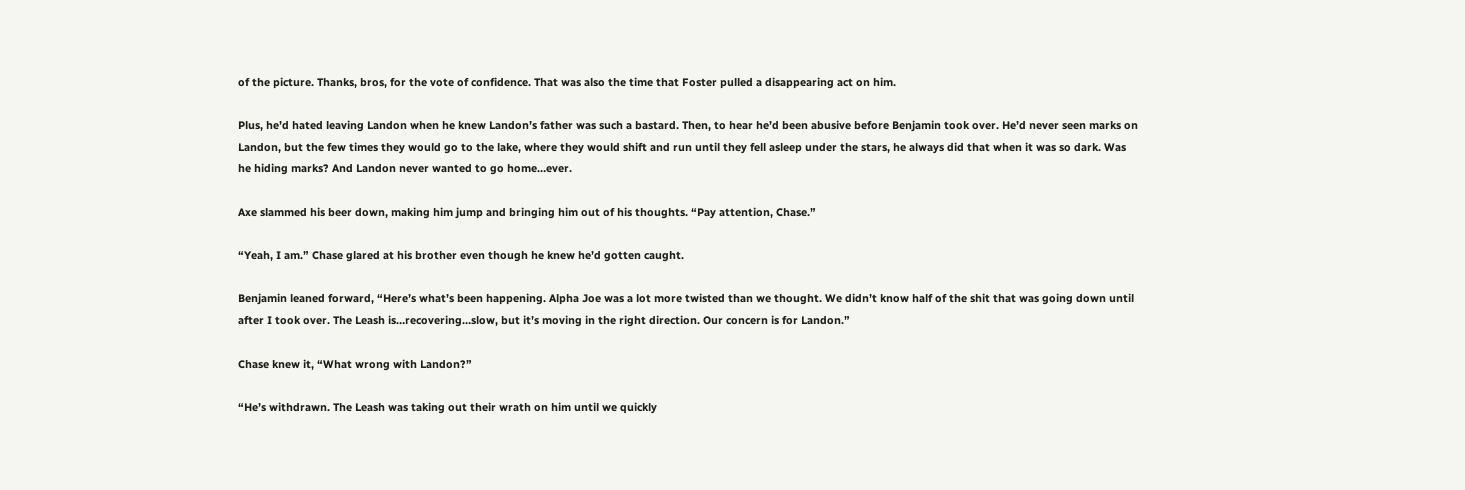of the picture. Thanks, bros, for the vote of confidence. That was also the time that Foster pulled a disappearing act on him.

Plus, he’d hated leaving Landon when he knew Landon’s father was such a bastard. Then, to hear he’d been abusive before Benjamin took over. He’d never seen marks on Landon, but the few times they would go to the lake, where they would shift and run until they fell asleep under the stars, he always did that when it was so dark. Was he hiding marks? And Landon never wanted to go home…ever.

Axe slammed his beer down, making him jump and bringing him out of his thoughts. “Pay attention, Chase.”

“Yeah, I am.” Chase glared at his brother even though he knew he’d gotten caught.

Benjamin leaned forward, “Here’s what’s been happening. Alpha Joe was a lot more twisted than we thought. We didn’t know half of the shit that was going down until after I took over. The Leash is…recovering…slow, but it’s moving in the right direction. Our concern is for Landon.”

Chase knew it, “What wrong with Landon?”

“He’s withdrawn. The Leash was taking out their wrath on him until we quickly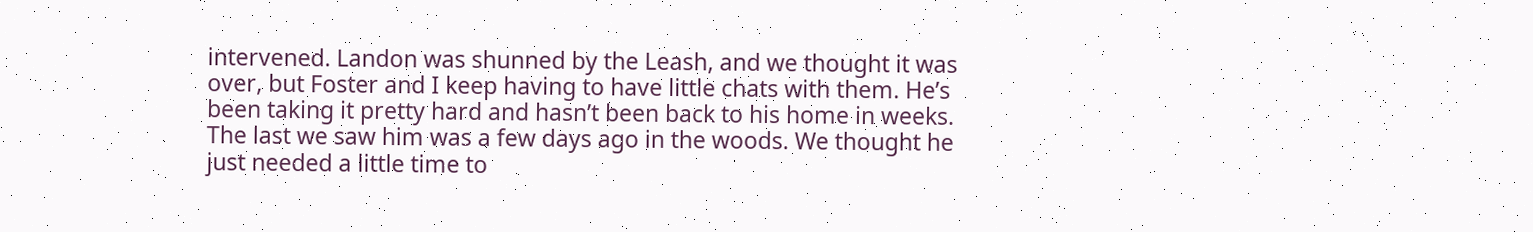intervened. Landon was shunned by the Leash, and we thought it was over, but Foster and I keep having to have little chats with them. He’s been taking it pretty hard and hasn’t been back to his home in weeks. The last we saw him was a few days ago in the woods. We thought he just needed a little time to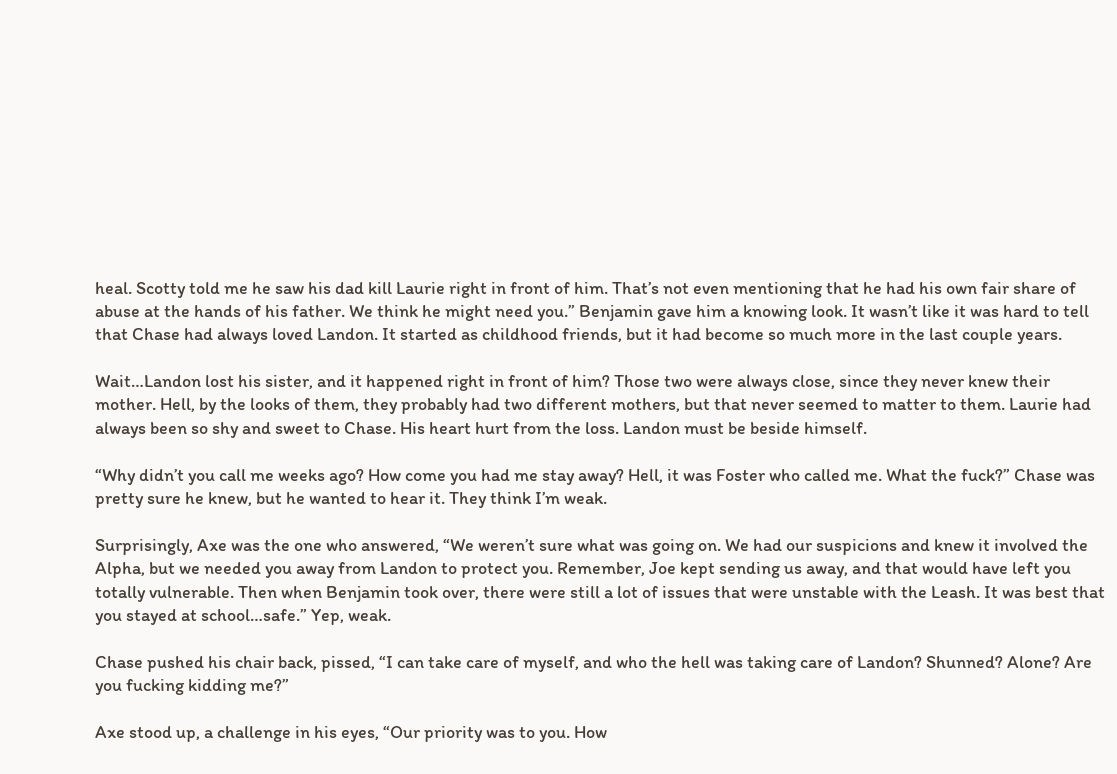heal. Scotty told me he saw his dad kill Laurie right in front of him. That’s not even mentioning that he had his own fair share of abuse at the hands of his father. We think he might need you.” Benjamin gave him a knowing look. It wasn’t like it was hard to tell that Chase had always loved Landon. It started as childhood friends, but it had become so much more in the last couple years.

Wait…Landon lost his sister, and it happened right in front of him? Those two were always close, since they never knew their mother. Hell, by the looks of them, they probably had two different mothers, but that never seemed to matter to them. Laurie had always been so shy and sweet to Chase. His heart hurt from the loss. Landon must be beside himself.

“Why didn’t you call me weeks ago? How come you had me stay away? Hell, it was Foster who called me. What the fuck?” Chase was pretty sure he knew, but he wanted to hear it. They think I’m weak.

Surprisingly, Axe was the one who answered, “We weren’t sure what was going on. We had our suspicions and knew it involved the Alpha, but we needed you away from Landon to protect you. Remember, Joe kept sending us away, and that would have left you totally vulnerable. Then when Benjamin took over, there were still a lot of issues that were unstable with the Leash. It was best that you stayed at school…safe.” Yep, weak.

Chase pushed his chair back, pissed, “I can take care of myself, and who the hell was taking care of Landon? Shunned? Alone? Are you fucking kidding me?”

Axe stood up, a challenge in his eyes, “Our priority was to you. How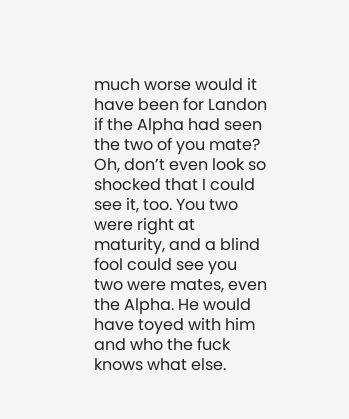much worse would it have been for Landon if the Alpha had seen the two of you mate? Oh, don’t even look so shocked that I could see it, too. You two were right at maturity, and a blind fool could see you two were mates, even the Alpha. He would have toyed with him and who the fuck knows what else.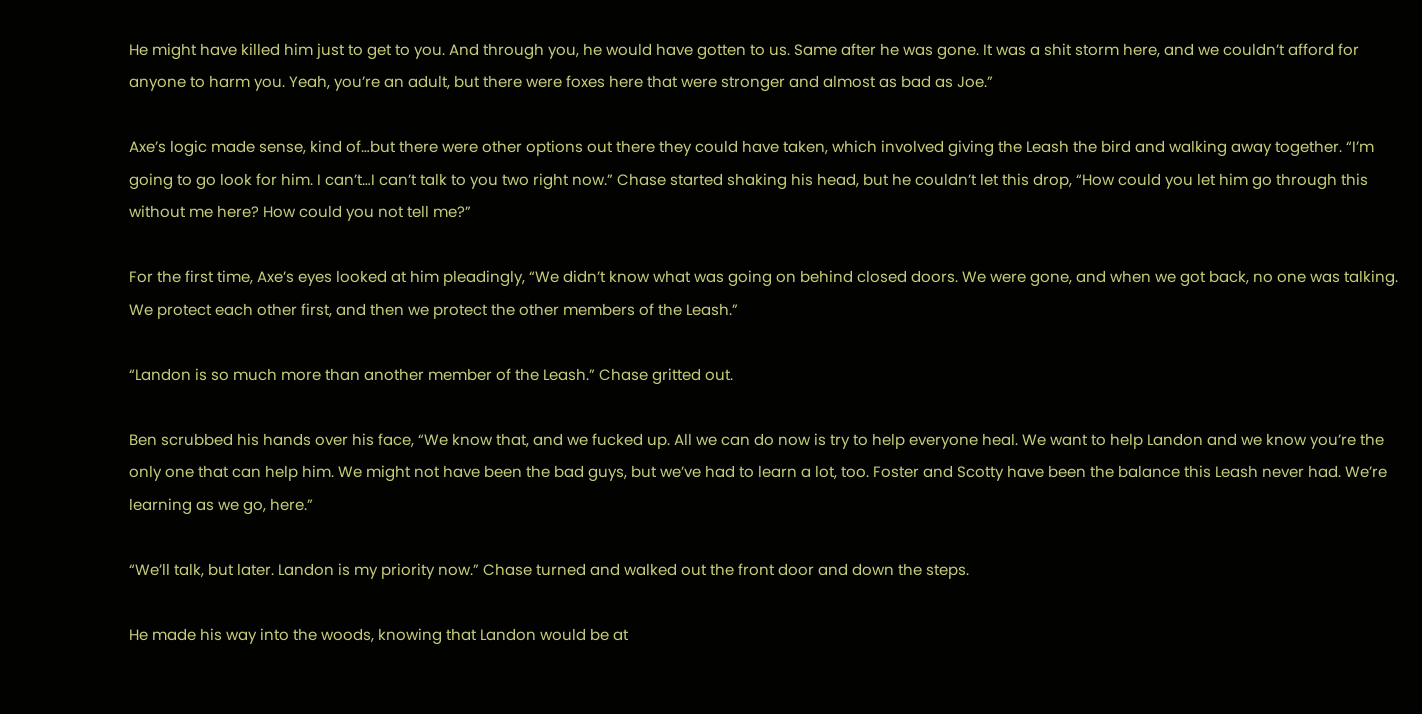He might have killed him just to get to you. And through you, he would have gotten to us. Same after he was gone. It was a shit storm here, and we couldn’t afford for anyone to harm you. Yeah, you’re an adult, but there were foxes here that were stronger and almost as bad as Joe.”

Axe’s logic made sense, kind of…but there were other options out there they could have taken, which involved giving the Leash the bird and walking away together. “I’m going to go look for him. I can’t…I can’t talk to you two right now.” Chase started shaking his head, but he couldn’t let this drop, “How could you let him go through this without me here? How could you not tell me?”

For the first time, Axe’s eyes looked at him pleadingly, “We didn’t know what was going on behind closed doors. We were gone, and when we got back, no one was talking. We protect each other first, and then we protect the other members of the Leash.”

“Landon is so much more than another member of the Leash.” Chase gritted out.

Ben scrubbed his hands over his face, “We know that, and we fucked up. All we can do now is try to help everyone heal. We want to help Landon and we know you’re the only one that can help him. We might not have been the bad guys, but we’ve had to learn a lot, too. Foster and Scotty have been the balance this Leash never had. We’re learning as we go, here.”

“We’ll talk, but later. Landon is my priority now.” Chase turned and walked out the front door and down the steps.

He made his way into the woods, knowing that Landon would be at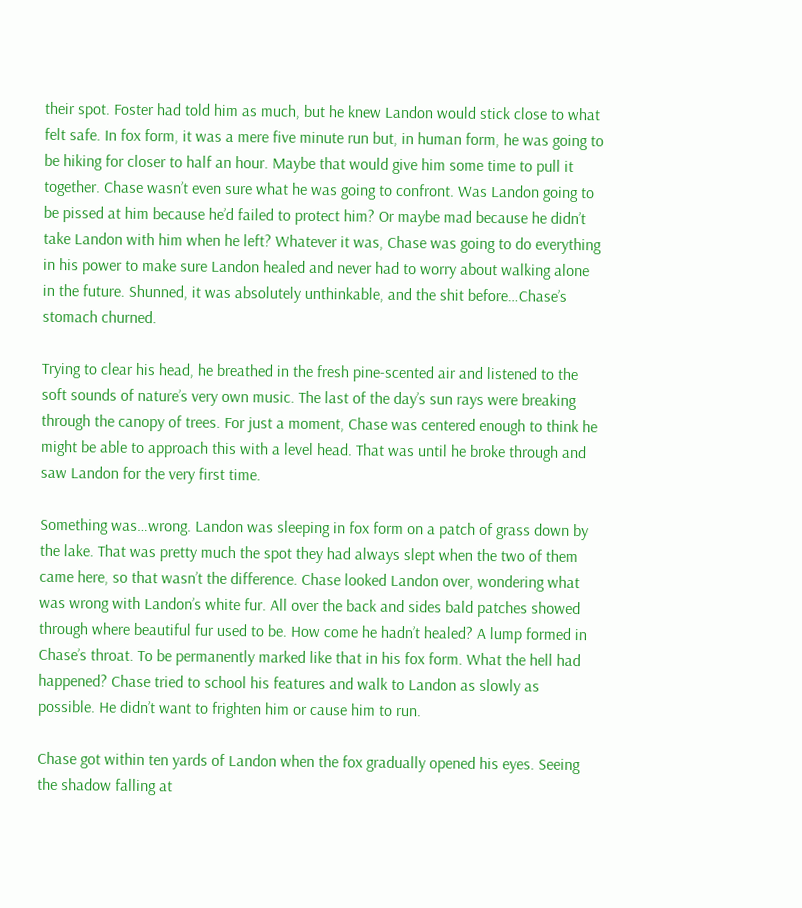their spot. Foster had told him as much, but he knew Landon would stick close to what felt safe. In fox form, it was a mere five minute run but, in human form, he was going to be hiking for closer to half an hour. Maybe that would give him some time to pull it together. Chase wasn’t even sure what he was going to confront. Was Landon going to be pissed at him because he’d failed to protect him? Or maybe mad because he didn’t take Landon with him when he left? Whatever it was, Chase was going to do everything in his power to make sure Landon healed and never had to worry about walking alone in the future. Shunned, it was absolutely unthinkable, and the shit before…Chase’s stomach churned.

Trying to clear his head, he breathed in the fresh pine-scented air and listened to the soft sounds of nature’s very own music. The last of the day’s sun rays were breaking through the canopy of trees. For just a moment, Chase was centered enough to think he might be able to approach this with a level head. That was until he broke through and saw Landon for the very first time.

Something was…wrong. Landon was sleeping in fox form on a patch of grass down by the lake. That was pretty much the spot they had always slept when the two of them came here, so that wasn’t the difference. Chase looked Landon over, wondering what was wrong with Landon’s white fur. All over the back and sides bald patches showed through where beautiful fur used to be. How come he hadn’t healed? A lump formed in Chase’s throat. To be permanently marked like that in his fox form. What the hell had happened? Chase tried to school his features and walk to Landon as slowly as possible. He didn’t want to frighten him or cause him to run.

Chase got within ten yards of Landon when the fox gradually opened his eyes. Seeing the shadow falling at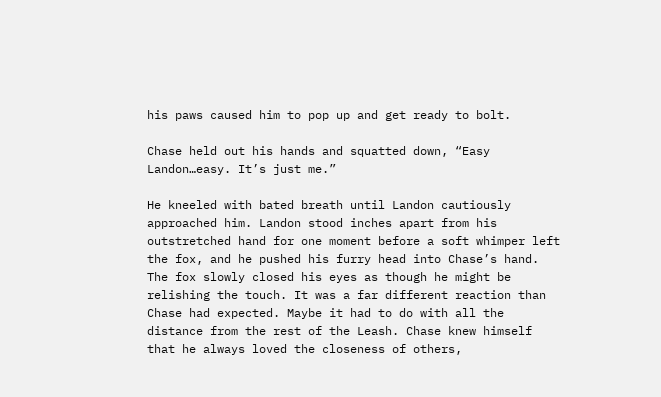his paws caused him to pop up and get ready to bolt.

Chase held out his hands and squatted down, “Easy Landon…easy. It’s just me.”

He kneeled with bated breath until Landon cautiously approached him. Landon stood inches apart from his outstretched hand for one moment before a soft whimper left the fox, and he pushed his furry head into Chase’s hand. The fox slowly closed his eyes as though he might be relishing the touch. It was a far different reaction than Chase had expected. Maybe it had to do with all the distance from the rest of the Leash. Chase knew himself that he always loved the closeness of others,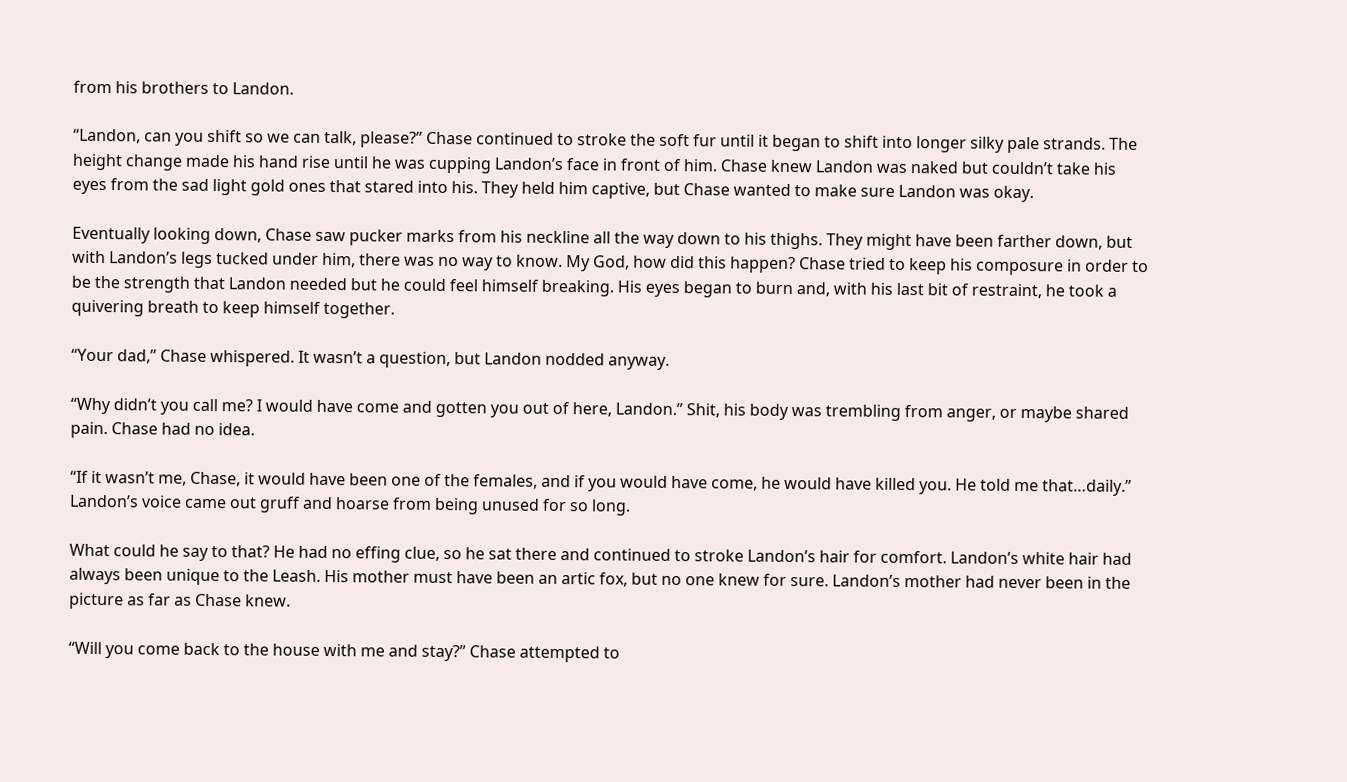from his brothers to Landon.

“Landon, can you shift so we can talk, please?” Chase continued to stroke the soft fur until it began to shift into longer silky pale strands. The height change made his hand rise until he was cupping Landon’s face in front of him. Chase knew Landon was naked but couldn’t take his eyes from the sad light gold ones that stared into his. They held him captive, but Chase wanted to make sure Landon was okay.

Eventually looking down, Chase saw pucker marks from his neckline all the way down to his thighs. They might have been farther down, but with Landon’s legs tucked under him, there was no way to know. My God, how did this happen? Chase tried to keep his composure in order to be the strength that Landon needed but he could feel himself breaking. His eyes began to burn and, with his last bit of restraint, he took a quivering breath to keep himself together.

“Your dad,” Chase whispered. It wasn’t a question, but Landon nodded anyway.

“Why didn’t you call me? I would have come and gotten you out of here, Landon.” Shit, his body was trembling from anger, or maybe shared pain. Chase had no idea.

“If it wasn’t me, Chase, it would have been one of the females, and if you would have come, he would have killed you. He told me that…daily.” Landon’s voice came out gruff and hoarse from being unused for so long.

What could he say to that? He had no effing clue, so he sat there and continued to stroke Landon’s hair for comfort. Landon’s white hair had always been unique to the Leash. His mother must have been an artic fox, but no one knew for sure. Landon’s mother had never been in the picture as far as Chase knew.

“Will you come back to the house with me and stay?” Chase attempted to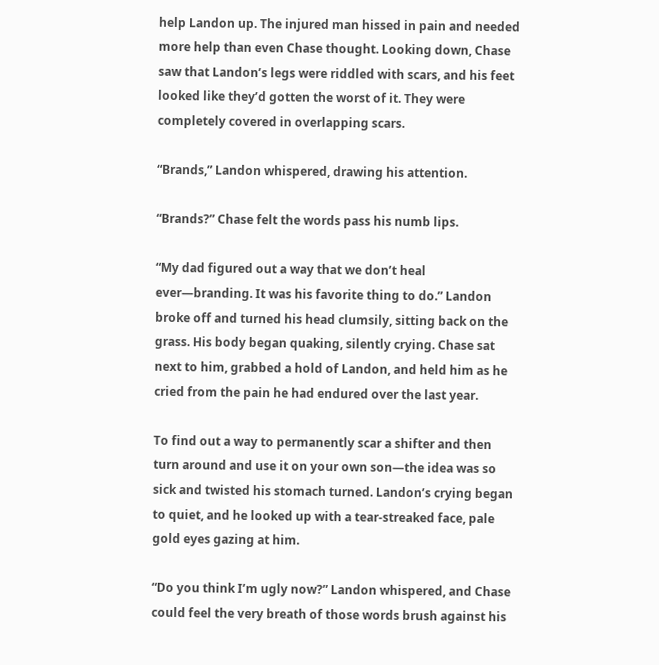help Landon up. The injured man hissed in pain and needed more help than even Chase thought. Looking down, Chase saw that Landon’s legs were riddled with scars, and his feet looked like they’d gotten the worst of it. They were completely covered in overlapping scars.

“Brands,” Landon whispered, drawing his attention.

“Brands?” Chase felt the words pass his numb lips.

“My dad figured out a way that we don’t heal ever—branding. It was his favorite thing to do.” Landon broke off and turned his head clumsily, sitting back on the grass. His body began quaking, silently crying. Chase sat next to him, grabbed a hold of Landon, and held him as he cried from the pain he had endured over the last year.

To find out a way to permanently scar a shifter and then turn around and use it on your own son—the idea was so sick and twisted his stomach turned. Landon’s crying began to quiet, and he looked up with a tear-streaked face, pale gold eyes gazing at him.

“Do you think I’m ugly now?” Landon whispered, and Chase could feel the very breath of those words brush against his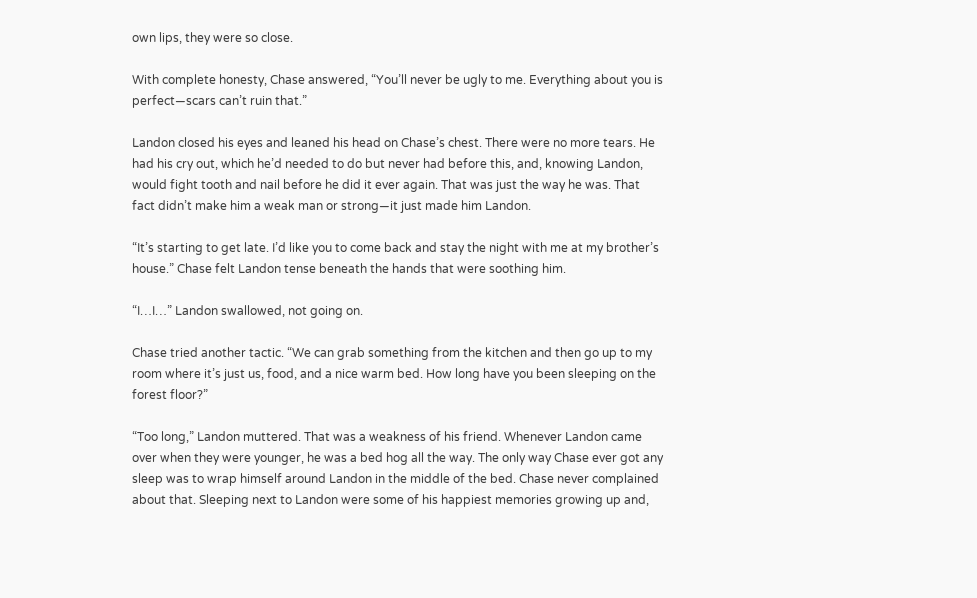own lips, they were so close.

With complete honesty, Chase answered, “You’ll never be ugly to me. Everything about you is perfect—scars can’t ruin that.”

Landon closed his eyes and leaned his head on Chase’s chest. There were no more tears. He had his cry out, which he’d needed to do but never had before this, and, knowing Landon, would fight tooth and nail before he did it ever again. That was just the way he was. That fact didn’t make him a weak man or strong—it just made him Landon.

“It’s starting to get late. I’d like you to come back and stay the night with me at my brother’s house.” Chase felt Landon tense beneath the hands that were soothing him.

“I…I…” Landon swallowed, not going on.

Chase tried another tactic. “We can grab something from the kitchen and then go up to my room where it’s just us, food, and a nice warm bed. How long have you been sleeping on the forest floor?”

“Too long,” Landon muttered. That was a weakness of his friend. Whenever Landon came over when they were younger, he was a bed hog all the way. The only way Chase ever got any sleep was to wrap himself around Landon in the middle of the bed. Chase never complained about that. Sleeping next to Landon were some of his happiest memories growing up and,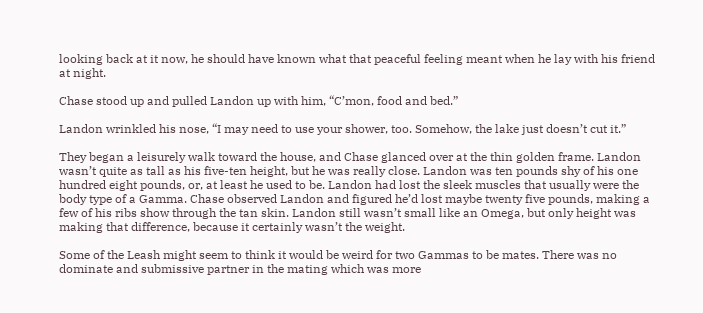looking back at it now, he should have known what that peaceful feeling meant when he lay with his friend at night.

Chase stood up and pulled Landon up with him, “C’mon, food and bed.”

Landon wrinkled his nose, “I may need to use your shower, too. Somehow, the lake just doesn’t cut it.”

They began a leisurely walk toward the house, and Chase glanced over at the thin golden frame. Landon wasn’t quite as tall as his five-ten height, but he was really close. Landon was ten pounds shy of his one hundred eight pounds, or, at least he used to be. Landon had lost the sleek muscles that usually were the body type of a Gamma. Chase observed Landon and figured he’d lost maybe twenty five pounds, making a few of his ribs show through the tan skin. Landon still wasn’t small like an Omega, but only height was making that difference, because it certainly wasn’t the weight.

Some of the Leash might seem to think it would be weird for two Gammas to be mates. There was no dominate and submissive partner in the mating which was more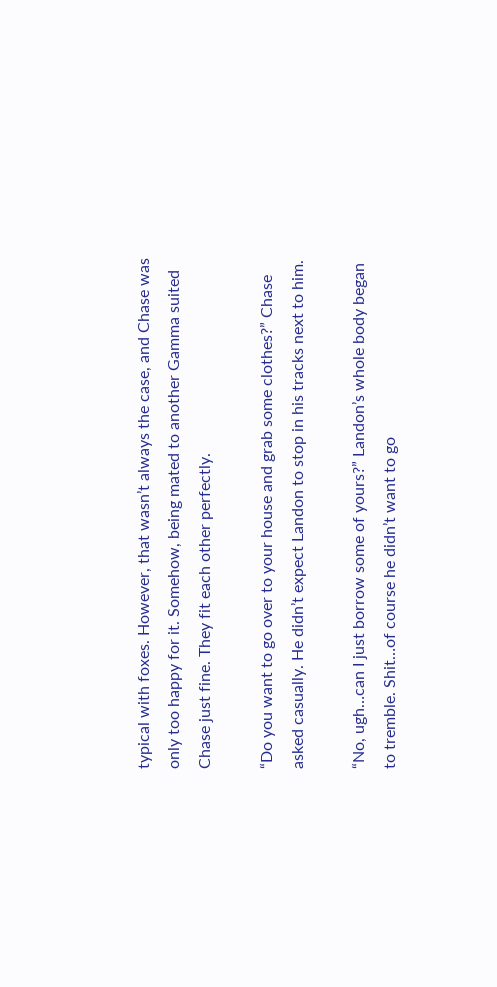typical with foxes. However, that wasn’t always the case, and Chase was only too happy for it. Somehow, being mated to another Gamma suited Chase just fine. They fit each other perfectly.

“Do you want to go over to your house and grab some clothes?” Chase asked casually. He didn’t expect Landon to stop in his tracks next to him.

“No, ugh…can I just borrow some of yours?” Landon’s whole body began to tremble. Shit…of course he didn’t want to go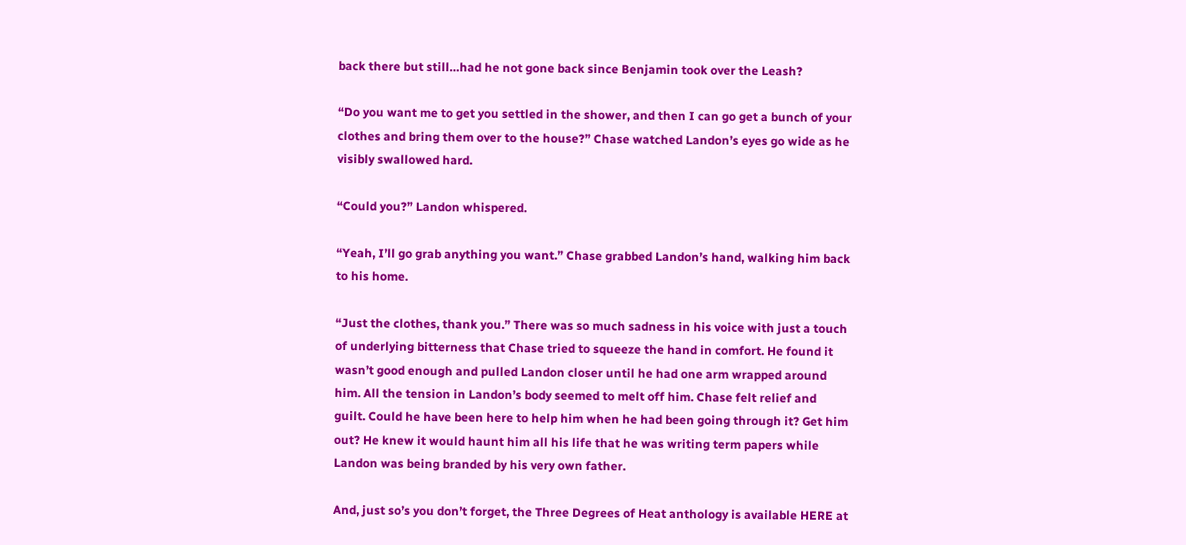back there but still…had he not gone back since Benjamin took over the Leash?

“Do you want me to get you settled in the shower, and then I can go get a bunch of your clothes and bring them over to the house?” Chase watched Landon’s eyes go wide as he visibly swallowed hard.

“Could you?” Landon whispered.

“Yeah, I’ll go grab anything you want.” Chase grabbed Landon’s hand, walking him back to his home.

“Just the clothes, thank you.” There was so much sadness in his voice with just a touch of underlying bitterness that Chase tried to squeeze the hand in comfort. He found it wasn’t good enough and pulled Landon closer until he had one arm wrapped around him. All the tension in Landon’s body seemed to melt off him. Chase felt relief and guilt. Could he have been here to help him when he had been going through it? Get him out? He knew it would haunt him all his life that he was writing term papers while Landon was being branded by his very own father.

And, just so’s you don’t forget, the Three Degrees of Heat anthology is available HERE at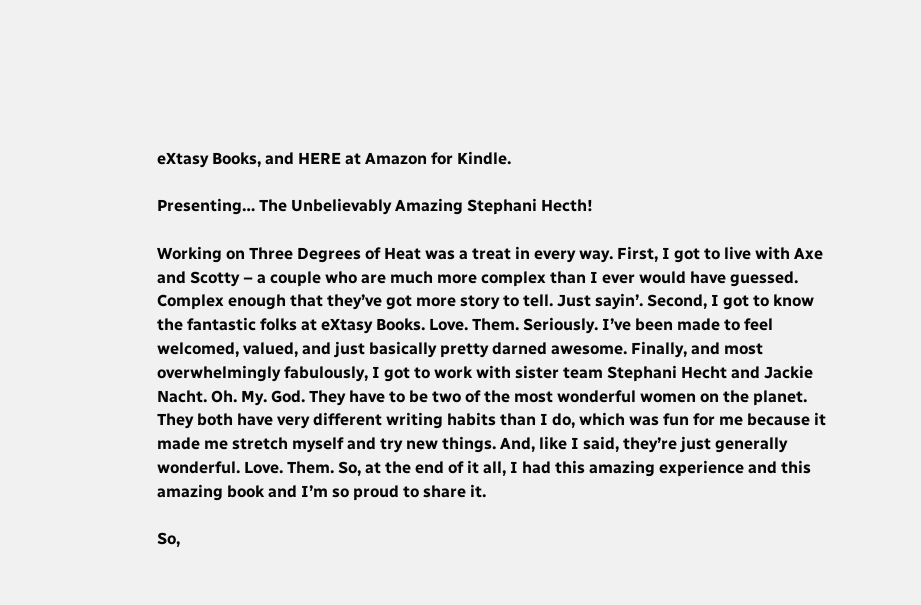eXtasy Books, and HERE at Amazon for Kindle.

Presenting… The Unbelievably Amazing Stephani Hecth!

Working on Three Degrees of Heat was a treat in every way. First, I got to live with Axe and Scotty – a couple who are much more complex than I ever would have guessed. Complex enough that they’ve got more story to tell. Just sayin’. Second, I got to know the fantastic folks at eXtasy Books. Love. Them. Seriously. I’ve been made to feel welcomed, valued, and just basically pretty darned awesome. Finally, and most overwhelmingly fabulously, I got to work with sister team Stephani Hecht and Jackie Nacht. Oh. My. God. They have to be two of the most wonderful women on the planet. They both have very different writing habits than I do, which was fun for me because it made me stretch myself and try new things. And, like I said, they’re just generally wonderful. Love. Them. So, at the end of it all, I had this amazing experience and this amazing book and I’m so proud to share it.

So,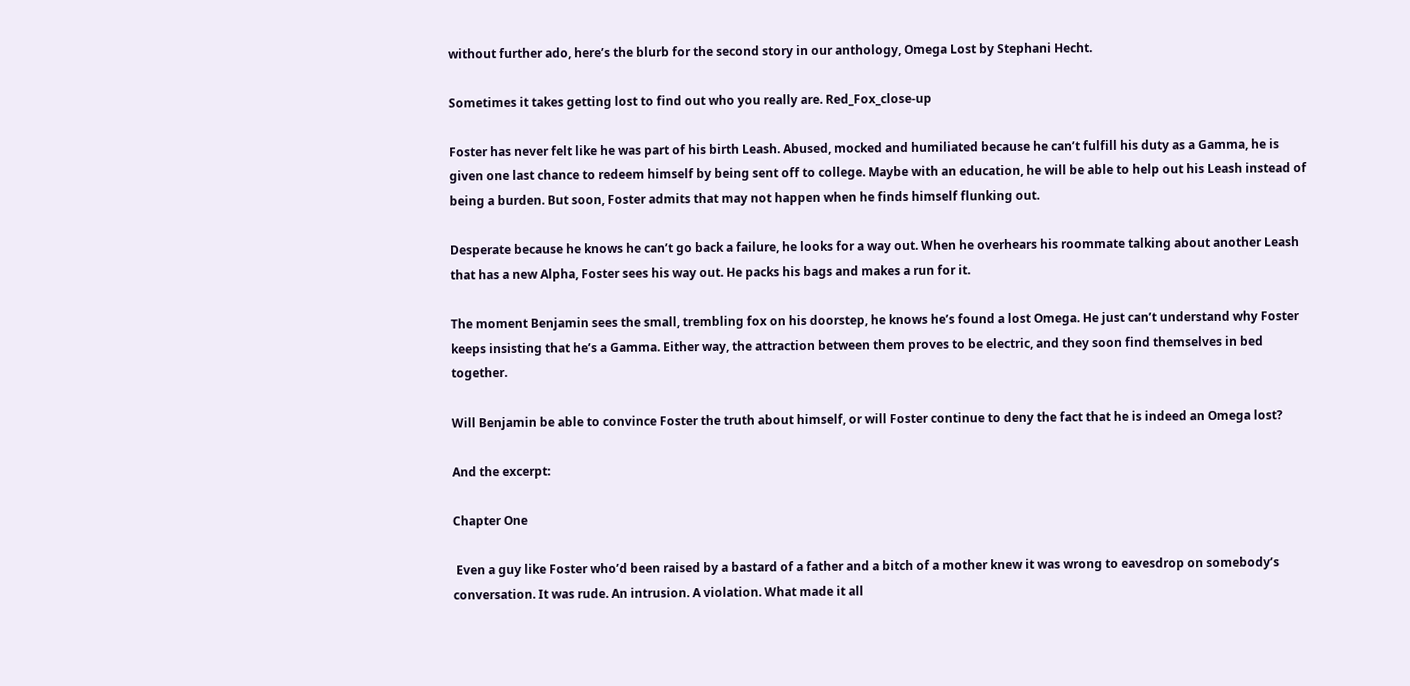without further ado, here’s the blurb for the second story in our anthology, Omega Lost by Stephani Hecht.

Sometimes it takes getting lost to find out who you really are. Red_Fox_close-up

Foster has never felt like he was part of his birth Leash. Abused, mocked and humiliated because he can’t fulfill his duty as a Gamma, he is given one last chance to redeem himself by being sent off to college. Maybe with an education, he will be able to help out his Leash instead of being a burden. But soon, Foster admits that may not happen when he finds himself flunking out.

Desperate because he knows he can’t go back a failure, he looks for a way out. When he overhears his roommate talking about another Leash that has a new Alpha, Foster sees his way out. He packs his bags and makes a run for it.

The moment Benjamin sees the small, trembling fox on his doorstep, he knows he’s found a lost Omega. He just can’t understand why Foster keeps insisting that he’s a Gamma. Either way, the attraction between them proves to be electric, and they soon find themselves in bed together.

Will Benjamin be able to convince Foster the truth about himself, or will Foster continue to deny the fact that he is indeed an Omega lost?

And the excerpt:

Chapter One

 Even a guy like Foster who’d been raised by a bastard of a father and a bitch of a mother knew it was wrong to eavesdrop on somebody’s conversation. It was rude. An intrusion. A violation. What made it all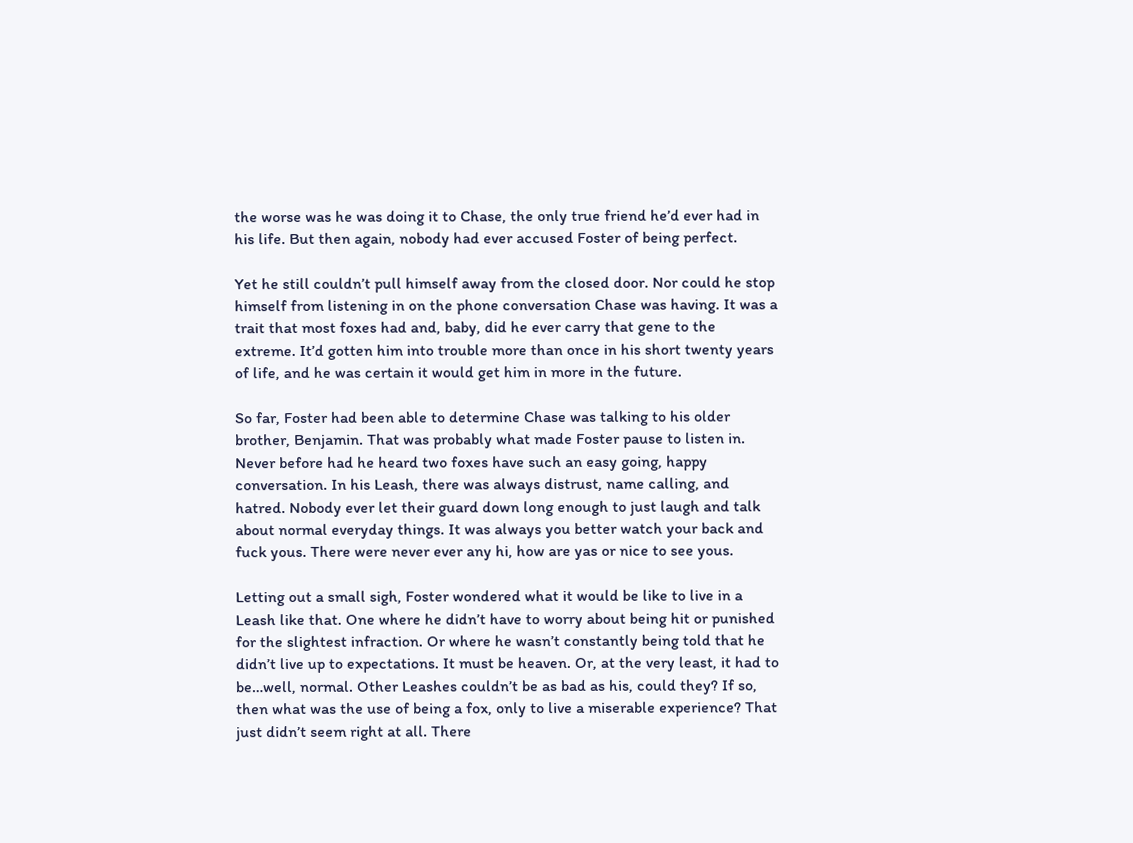the worse was he was doing it to Chase, the only true friend he’d ever had in his life. But then again, nobody had ever accused Foster of being perfect.

Yet he still couldn’t pull himself away from the closed door. Nor could he stop himself from listening in on the phone conversation Chase was having. It was a trait that most foxes had and, baby, did he ever carry that gene to the extreme. It’d gotten him into trouble more than once in his short twenty years of life, and he was certain it would get him in more in the future.

So far, Foster had been able to determine Chase was talking to his older brother, Benjamin. That was probably what made Foster pause to listen in. Never before had he heard two foxes have such an easy going, happy conversation. In his Leash, there was always distrust, name calling, and hatred. Nobody ever let their guard down long enough to just laugh and talk about normal everyday things. It was always you better watch your back and fuck yous. There were never ever any hi, how are yas or nice to see yous.

Letting out a small sigh, Foster wondered what it would be like to live in a Leash like that. One where he didn’t have to worry about being hit or punished for the slightest infraction. Or where he wasn’t constantly being told that he didn’t live up to expectations. It must be heaven. Or, at the very least, it had to be…well, normal. Other Leashes couldn’t be as bad as his, could they? If so, then what was the use of being a fox, only to live a miserable experience? That just didn’t seem right at all. There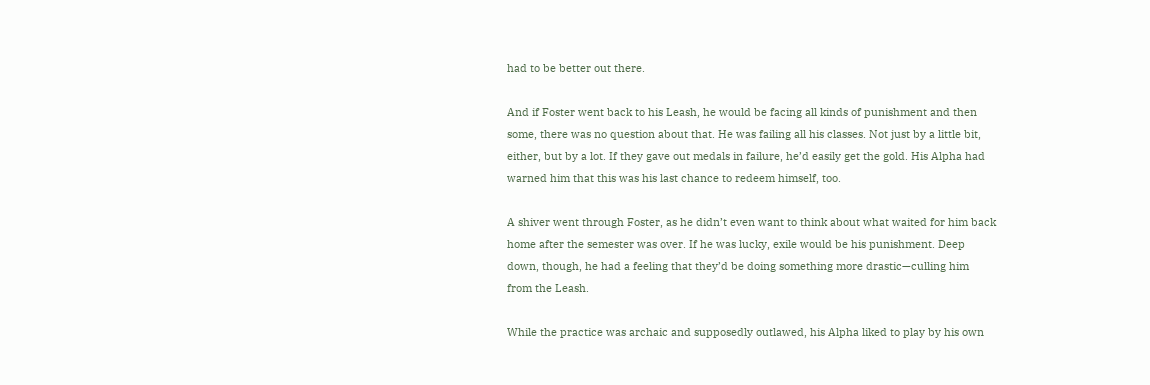had to be better out there.

And if Foster went back to his Leash, he would be facing all kinds of punishment and then some, there was no question about that. He was failing all his classes. Not just by a little bit, either, but by a lot. If they gave out medals in failure, he’d easily get the gold. His Alpha had warned him that this was his last chance to redeem himself, too.

A shiver went through Foster, as he didn’t even want to think about what waited for him back home after the semester was over. If he was lucky, exile would be his punishment. Deep down, though, he had a feeling that they’d be doing something more drastic—culling him from the Leash.

While the practice was archaic and supposedly outlawed, his Alpha liked to play by his own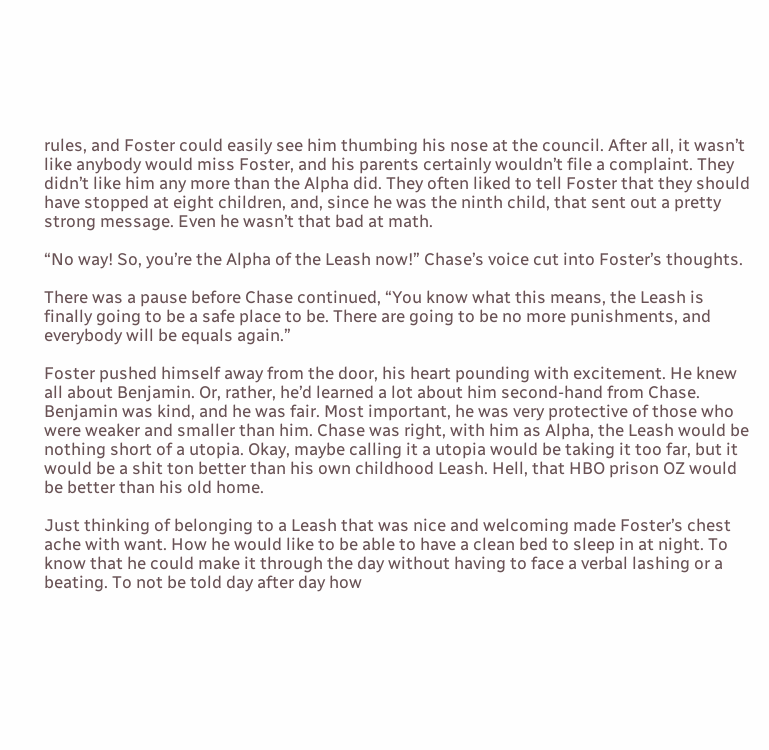rules, and Foster could easily see him thumbing his nose at the council. After all, it wasn’t like anybody would miss Foster, and his parents certainly wouldn’t file a complaint. They didn’t like him any more than the Alpha did. They often liked to tell Foster that they should have stopped at eight children, and, since he was the ninth child, that sent out a pretty strong message. Even he wasn’t that bad at math.

“No way! So, you’re the Alpha of the Leash now!” Chase’s voice cut into Foster’s thoughts.

There was a pause before Chase continued, “You know what this means, the Leash is finally going to be a safe place to be. There are going to be no more punishments, and everybody will be equals again.”

Foster pushed himself away from the door, his heart pounding with excitement. He knew all about Benjamin. Or, rather, he’d learned a lot about him second-hand from Chase. Benjamin was kind, and he was fair. Most important, he was very protective of those who were weaker and smaller than him. Chase was right, with him as Alpha, the Leash would be nothing short of a utopia. Okay, maybe calling it a utopia would be taking it too far, but it would be a shit ton better than his own childhood Leash. Hell, that HBO prison OZ would be better than his old home.

Just thinking of belonging to a Leash that was nice and welcoming made Foster’s chest ache with want. How he would like to be able to have a clean bed to sleep in at night. To know that he could make it through the day without having to face a verbal lashing or a beating. To not be told day after day how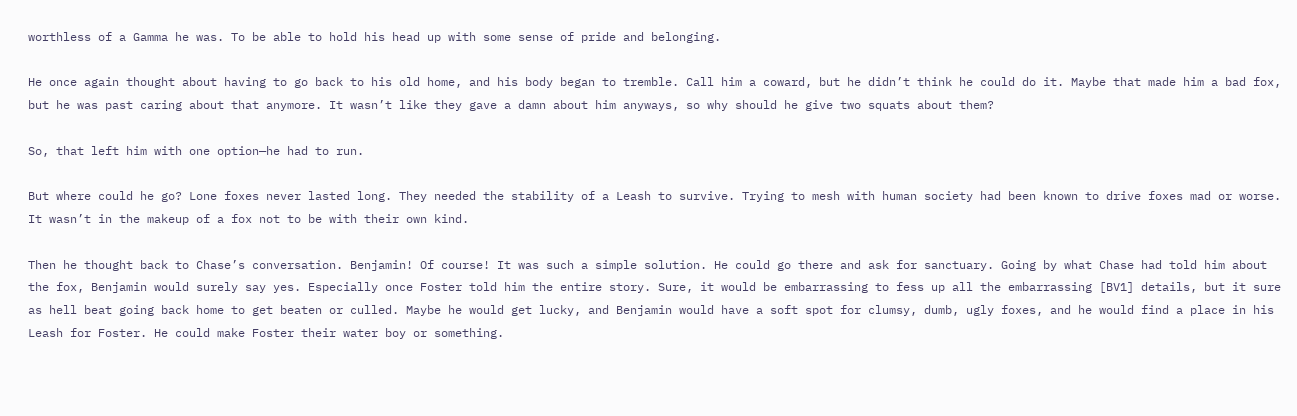worthless of a Gamma he was. To be able to hold his head up with some sense of pride and belonging.

He once again thought about having to go back to his old home, and his body began to tremble. Call him a coward, but he didn’t think he could do it. Maybe that made him a bad fox, but he was past caring about that anymore. It wasn’t like they gave a damn about him anyways, so why should he give two squats about them?

So, that left him with one option—he had to run.

But where could he go? Lone foxes never lasted long. They needed the stability of a Leash to survive. Trying to mesh with human society had been known to drive foxes mad or worse. It wasn’t in the makeup of a fox not to be with their own kind.

Then he thought back to Chase’s conversation. Benjamin! Of course! It was such a simple solution. He could go there and ask for sanctuary. Going by what Chase had told him about the fox, Benjamin would surely say yes. Especially once Foster told him the entire story. Sure, it would be embarrassing to fess up all the embarrassing [BV1] details, but it sure as hell beat going back home to get beaten or culled. Maybe he would get lucky, and Benjamin would have a soft spot for clumsy, dumb, ugly foxes, and he would find a place in his Leash for Foster. He could make Foster their water boy or something.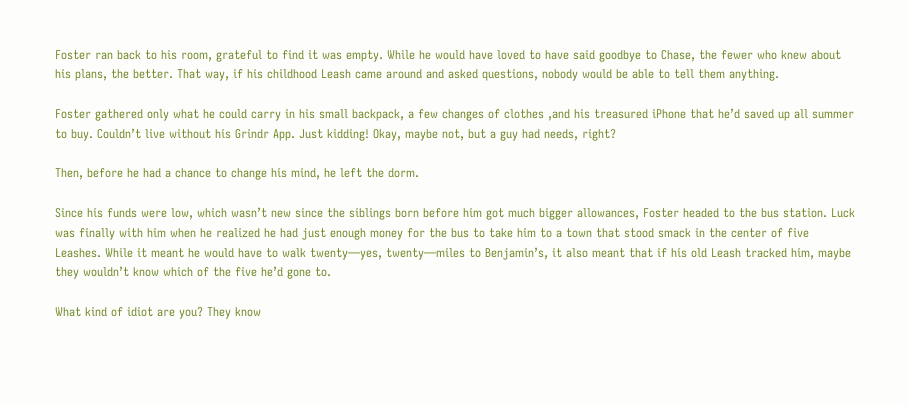Foster ran back to his room, grateful to find it was empty. While he would have loved to have said goodbye to Chase, the fewer who knew about his plans, the better. That way, if his childhood Leash came around and asked questions, nobody would be able to tell them anything.

Foster gathered only what he could carry in his small backpack, a few changes of clothes ,and his treasured iPhone that he’d saved up all summer to buy. Couldn’t live without his Grindr App. Just kidding! Okay, maybe not, but a guy had needs, right?

Then, before he had a chance to change his mind, he left the dorm.

Since his funds were low, which wasn’t new since the siblings born before him got much bigger allowances, Foster headed to the bus station. Luck was finally with him when he realized he had just enough money for the bus to take him to a town that stood smack in the center of five Leashes. While it meant he would have to walk twenty—yes, twenty—miles to Benjamin’s, it also meant that if his old Leash tracked him, maybe they wouldn’t know which of the five he’d gone to.

What kind of idiot are you? They know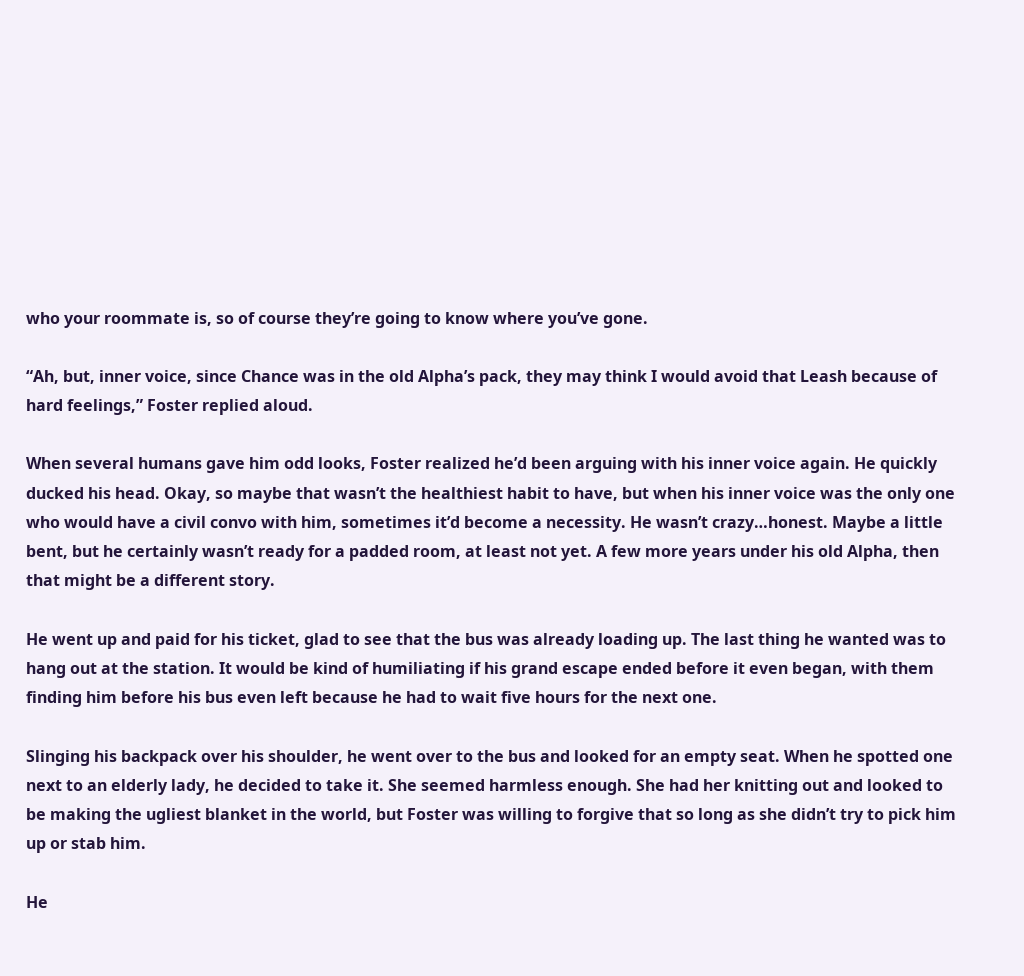who your roommate is, so of course they’re going to know where you’ve gone.

“Ah, but, inner voice, since Chance was in the old Alpha’s pack, they may think I would avoid that Leash because of hard feelings,” Foster replied aloud.

When several humans gave him odd looks, Foster realized he’d been arguing with his inner voice again. He quickly ducked his head. Okay, so maybe that wasn’t the healthiest habit to have, but when his inner voice was the only one who would have a civil convo with him, sometimes it’d become a necessity. He wasn’t crazy…honest. Maybe a little bent, but he certainly wasn’t ready for a padded room, at least not yet. A few more years under his old Alpha, then that might be a different story.

He went up and paid for his ticket, glad to see that the bus was already loading up. The last thing he wanted was to hang out at the station. It would be kind of humiliating if his grand escape ended before it even began, with them finding him before his bus even left because he had to wait five hours for the next one.

Slinging his backpack over his shoulder, he went over to the bus and looked for an empty seat. When he spotted one next to an elderly lady, he decided to take it. She seemed harmless enough. She had her knitting out and looked to be making the ugliest blanket in the world, but Foster was willing to forgive that so long as she didn’t try to pick him up or stab him.

He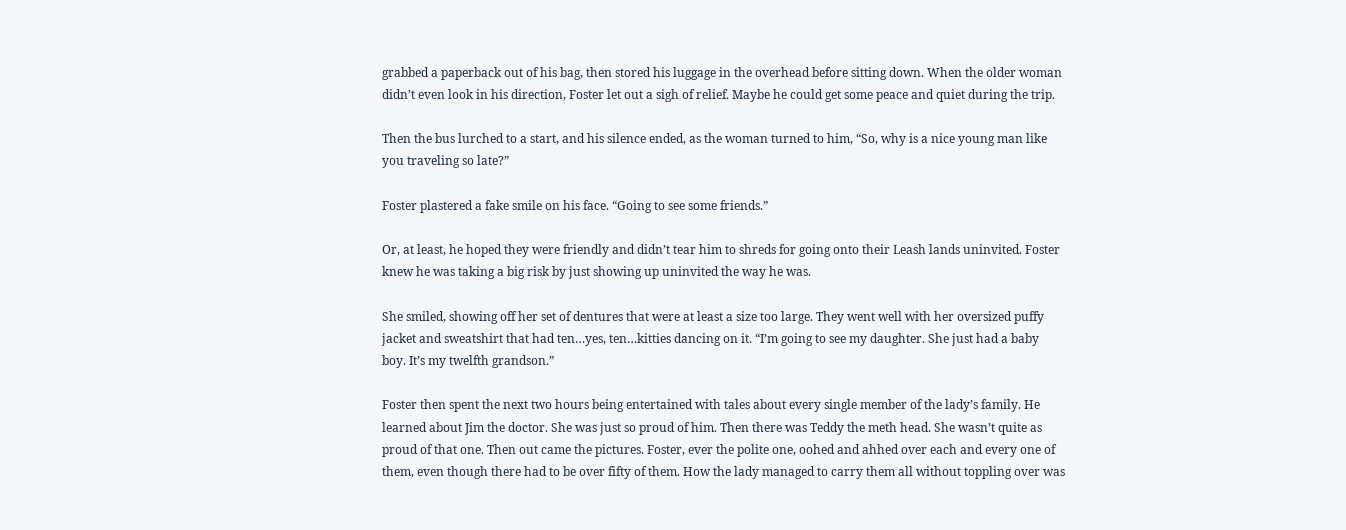grabbed a paperback out of his bag, then stored his luggage in the overhead before sitting down. When the older woman didn’t even look in his direction, Foster let out a sigh of relief. Maybe he could get some peace and quiet during the trip.

Then the bus lurched to a start, and his silence ended, as the woman turned to him, “So, why is a nice young man like you traveling so late?”

Foster plastered a fake smile on his face. “Going to see some friends.”

Or, at least, he hoped they were friendly and didn’t tear him to shreds for going onto their Leash lands uninvited. Foster knew he was taking a big risk by just showing up uninvited the way he was.

She smiled, showing off her set of dentures that were at least a size too large. They went well with her oversized puffy jacket and sweatshirt that had ten…yes, ten…kitties dancing on it. “I’m going to see my daughter. She just had a baby boy. It’s my twelfth grandson.”

Foster then spent the next two hours being entertained with tales about every single member of the lady’s family. He learned about Jim the doctor. She was just so proud of him. Then there was Teddy the meth head. She wasn’t quite as proud of that one. Then out came the pictures. Foster, ever the polite one, oohed and ahhed over each and every one of them, even though there had to be over fifty of them. How the lady managed to carry them all without toppling over was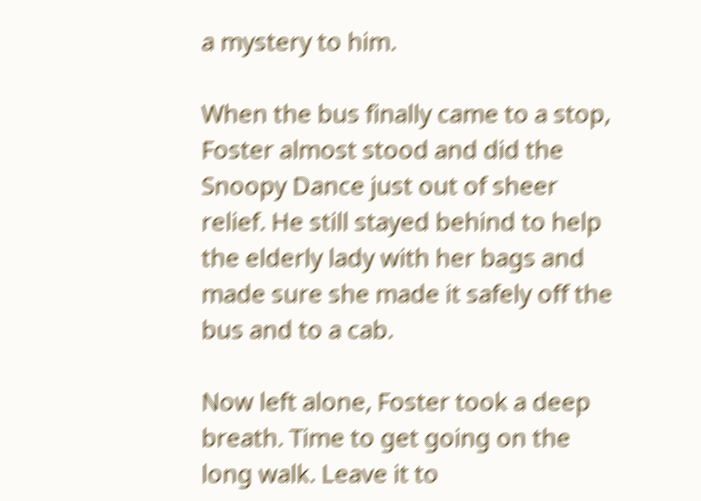a mystery to him.

When the bus finally came to a stop, Foster almost stood and did the Snoopy Dance just out of sheer relief. He still stayed behind to help the elderly lady with her bags and made sure she made it safely off the bus and to a cab.

Now left alone, Foster took a deep breath. Time to get going on the long walk. Leave it to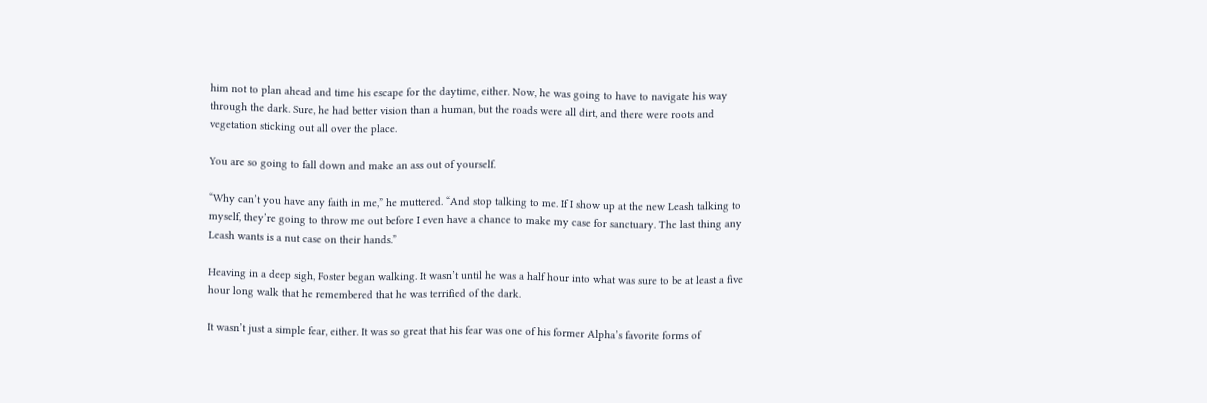him not to plan ahead and time his escape for the daytime, either. Now, he was going to have to navigate his way through the dark. Sure, he had better vision than a human, but the roads were all dirt, and there were roots and vegetation sticking out all over the place.

You are so going to fall down and make an ass out of yourself.

“Why can’t you have any faith in me,” he muttered. “And stop talking to me. If I show up at the new Leash talking to myself, they’re going to throw me out before I even have a chance to make my case for sanctuary. The last thing any Leash wants is a nut case on their hands.”

Heaving in a deep sigh, Foster began walking. It wasn’t until he was a half hour into what was sure to be at least a five hour long walk that he remembered that he was terrified of the dark.

It wasn’t just a simple fear, either. It was so great that his fear was one of his former Alpha’s favorite forms of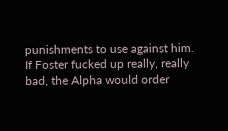punishments to use against him. If Foster fucked up really, really bad, the Alpha would order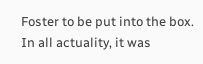Foster to be put into the box. In all actuality, it was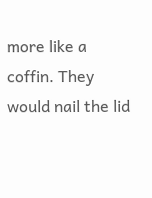more like a coffin. They would nail the lid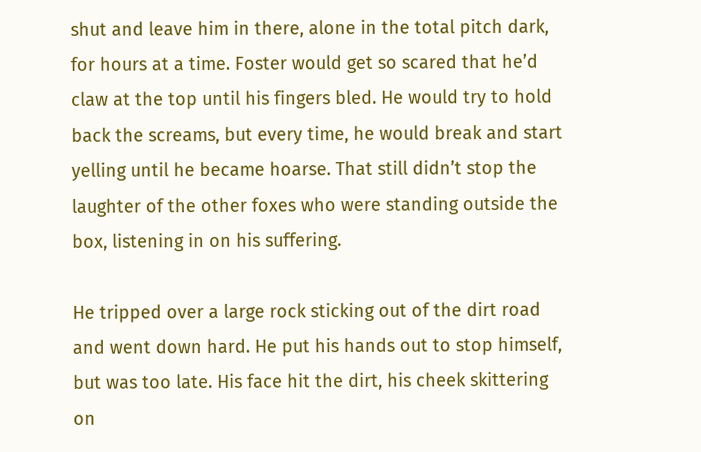shut and leave him in there, alone in the total pitch dark, for hours at a time. Foster would get so scared that he’d claw at the top until his fingers bled. He would try to hold back the screams, but every time, he would break and start yelling until he became hoarse. That still didn’t stop the laughter of the other foxes who were standing outside the box, listening in on his suffering.

He tripped over a large rock sticking out of the dirt road and went down hard. He put his hands out to stop himself, but was too late. His face hit the dirt, his cheek skittering on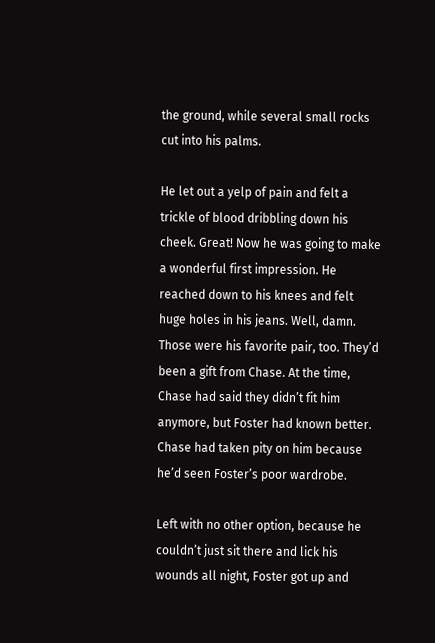the ground, while several small rocks cut into his palms.

He let out a yelp of pain and felt a trickle of blood dribbling down his cheek. Great! Now he was going to make a wonderful first impression. He reached down to his knees and felt huge holes in his jeans. Well, damn. Those were his favorite pair, too. They’d been a gift from Chase. At the time, Chase had said they didn’t fit him anymore, but Foster had known better. Chase had taken pity on him because he’d seen Foster’s poor wardrobe.

Left with no other option, because he couldn’t just sit there and lick his wounds all night, Foster got up and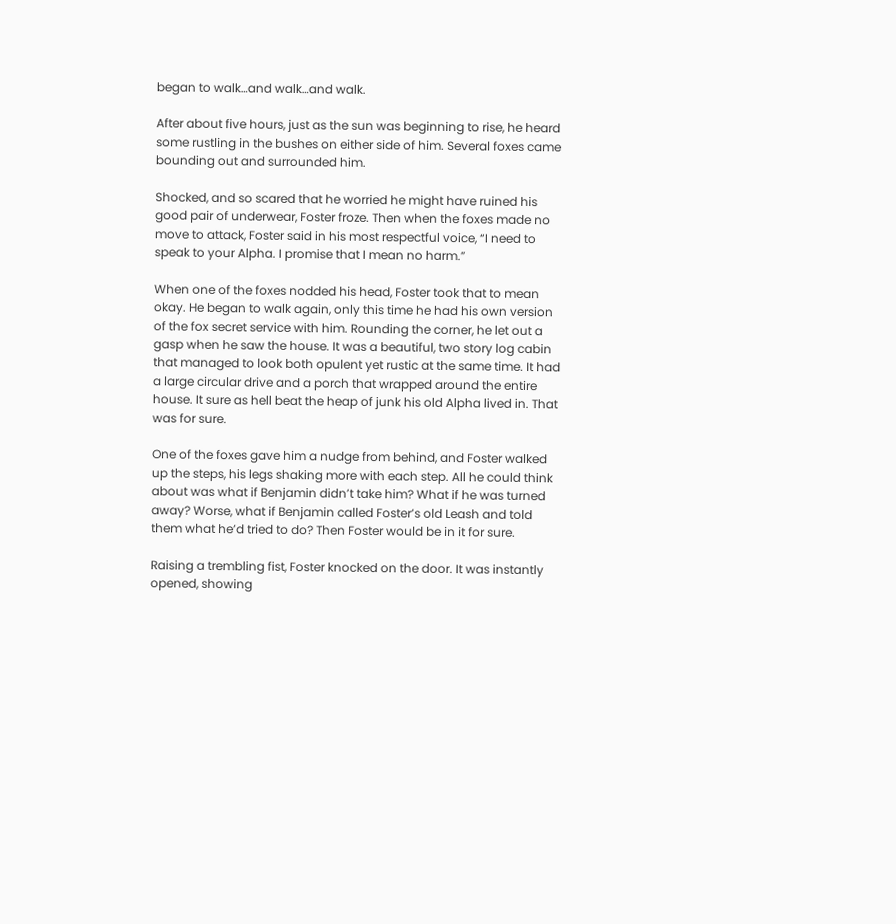began to walk…and walk…and walk.

After about five hours, just as the sun was beginning to rise, he heard some rustling in the bushes on either side of him. Several foxes came bounding out and surrounded him.

Shocked, and so scared that he worried he might have ruined his good pair of underwear, Foster froze. Then when the foxes made no move to attack, Foster said in his most respectful voice, “I need to speak to your Alpha. I promise that I mean no harm.”

When one of the foxes nodded his head, Foster took that to mean okay. He began to walk again, only this time he had his own version of the fox secret service with him. Rounding the corner, he let out a gasp when he saw the house. It was a beautiful, two story log cabin that managed to look both opulent yet rustic at the same time. It had a large circular drive and a porch that wrapped around the entire house. It sure as hell beat the heap of junk his old Alpha lived in. That was for sure.

One of the foxes gave him a nudge from behind, and Foster walked up the steps, his legs shaking more with each step. All he could think about was what if Benjamin didn’t take him? What if he was turned away? Worse, what if Benjamin called Foster’s old Leash and told them what he’d tried to do? Then Foster would be in it for sure.

Raising a trembling fist, Foster knocked on the door. It was instantly opened, showing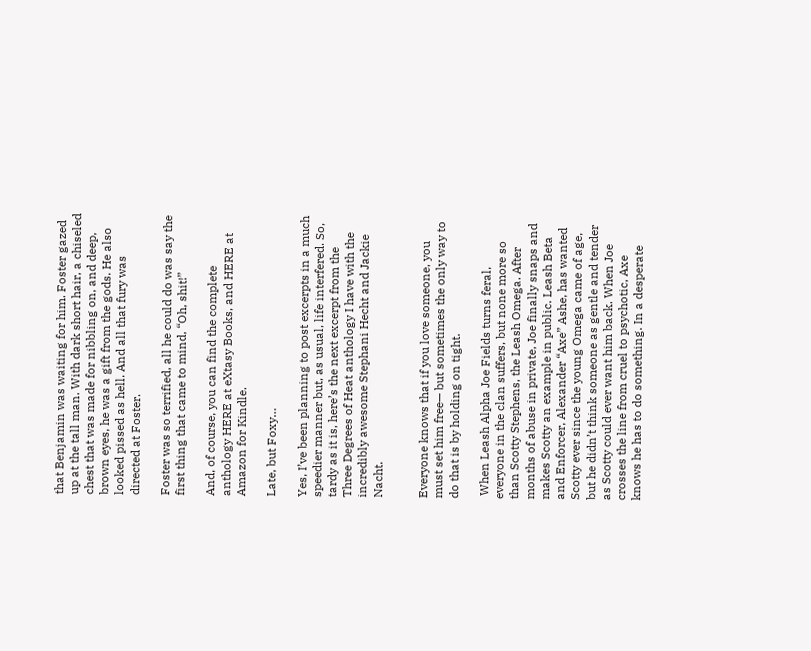that Benjamin was waiting for him. Foster gazed up at the tall man. With dark short hair, a chiseled chest that was made for nibbling on, and deep, brown eyes, he was a gift from the gods. He also looked pissed as hell. And all that fury was directed at Foster.

Foster was so terrified, all he could do was say the first thing that came to mind, “Oh, shit!”

And, of course, you can find the complete anthology HERE at eXtasy Books, and HERE at Amazon for Kindle.

Late, but Foxy…

Yes, I’ve been planning to post excerpts in a much speedier manner but, as usual, life interfered. So, tardy as it is, here’s the next excerpt from the Three Degrees of Heat anthology I have with the incredibly awesome Stephani Hecht and Jackie Nacht.


Everyone knows that if you love someone, you must set him free— but sometimes the only way to do that is by holding on tight.

 When Leash Alpha Joe Fields turns feral, everyone in the clan suffers, but none more so than Scotty Stephens, the Leash Omega. After months of abuse in private, Joe finally snaps and makes Scotty an example in public. Leash Beta and Enforcer, Alexander “Axe” Ashe, has wanted Scotty ever since the young Omega came of age, but he didn’t think someone as gentle and tender as Scotty could ever want him back. When Joe crosses the line from cruel to psychotic, Axe knows he has to do something. In a desperate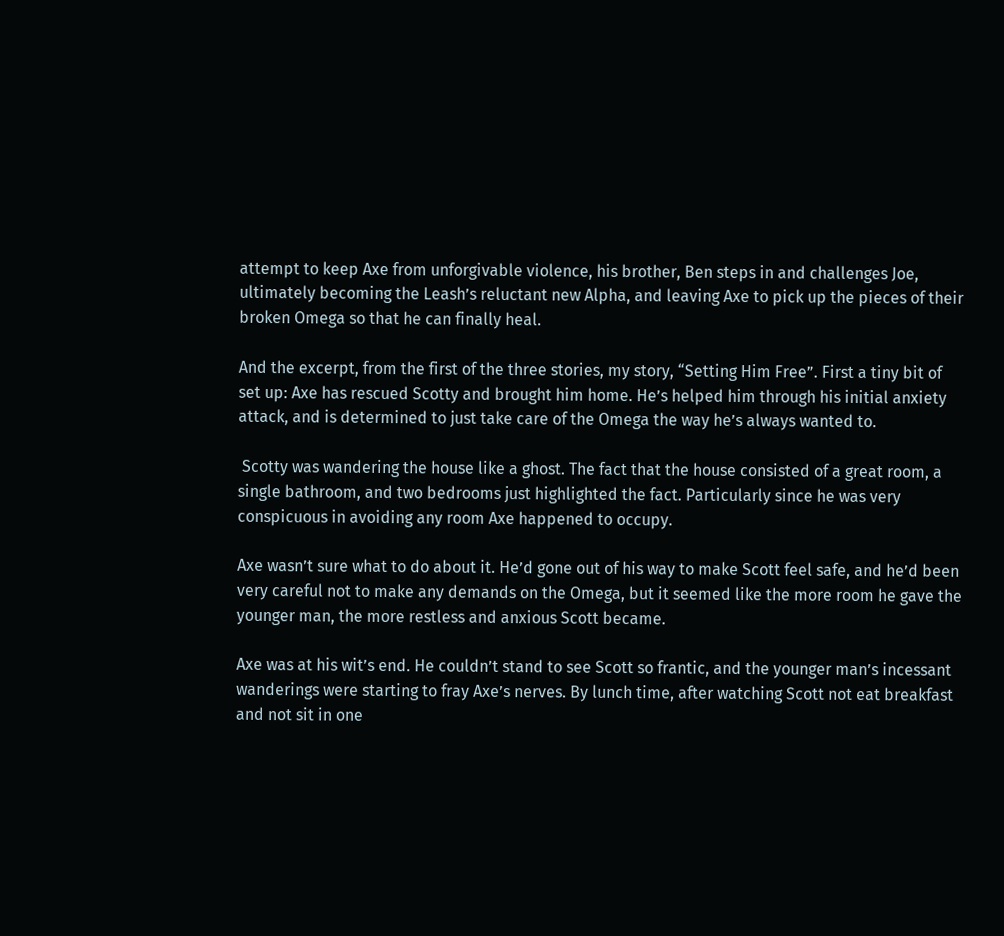attempt to keep Axe from unforgivable violence, his brother, Ben steps in and challenges Joe, ultimately becoming the Leash’s reluctant new Alpha, and leaving Axe to pick up the pieces of their broken Omega so that he can finally heal.

And the excerpt, from the first of the three stories, my story, “Setting Him Free”. First a tiny bit of set up: Axe has rescued Scotty and brought him home. He’s helped him through his initial anxiety attack, and is determined to just take care of the Omega the way he’s always wanted to.

 Scotty was wandering the house like a ghost. The fact that the house consisted of a great room, a single bathroom, and two bedrooms just highlighted the fact. Particularly since he was very conspicuous in avoiding any room Axe happened to occupy.

Axe wasn’t sure what to do about it. He’d gone out of his way to make Scott feel safe, and he’d been very careful not to make any demands on the Omega, but it seemed like the more room he gave the younger man, the more restless and anxious Scott became.

Axe was at his wit’s end. He couldn’t stand to see Scott so frantic, and the younger man’s incessant wanderings were starting to fray Axe’s nerves. By lunch time, after watching Scott not eat breakfast and not sit in one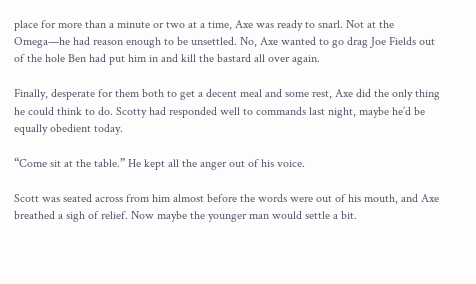place for more than a minute or two at a time, Axe was ready to snarl. Not at the Omega—he had reason enough to be unsettled. No, Axe wanted to go drag Joe Fields out of the hole Ben had put him in and kill the bastard all over again.

Finally, desperate for them both to get a decent meal and some rest, Axe did the only thing he could think to do. Scotty had responded well to commands last night, maybe he’d be equally obedient today.

“Come sit at the table.” He kept all the anger out of his voice.

Scott was seated across from him almost before the words were out of his mouth, and Axe breathed a sigh of relief. Now maybe the younger man would settle a bit.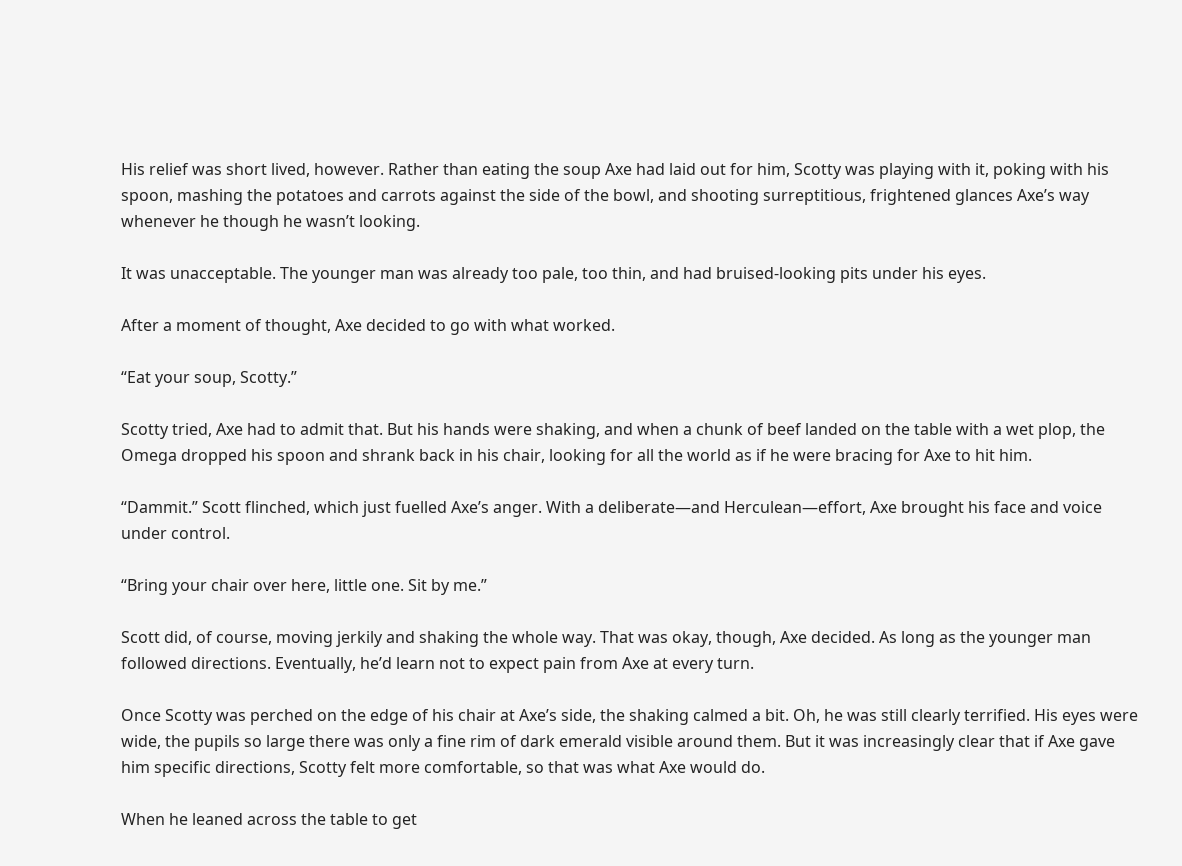His relief was short lived, however. Rather than eating the soup Axe had laid out for him, Scotty was playing with it, poking with his spoon, mashing the potatoes and carrots against the side of the bowl, and shooting surreptitious, frightened glances Axe’s way whenever he though he wasn’t looking.

It was unacceptable. The younger man was already too pale, too thin, and had bruised-looking pits under his eyes.

After a moment of thought, Axe decided to go with what worked.

“Eat your soup, Scotty.”

Scotty tried, Axe had to admit that. But his hands were shaking, and when a chunk of beef landed on the table with a wet plop, the Omega dropped his spoon and shrank back in his chair, looking for all the world as if he were bracing for Axe to hit him.

“Dammit.” Scott flinched, which just fuelled Axe’s anger. With a deliberate—and Herculean—effort, Axe brought his face and voice under control.

“Bring your chair over here, little one. Sit by me.”

Scott did, of course, moving jerkily and shaking the whole way. That was okay, though, Axe decided. As long as the younger man followed directions. Eventually, he’d learn not to expect pain from Axe at every turn.

Once Scotty was perched on the edge of his chair at Axe’s side, the shaking calmed a bit. Oh, he was still clearly terrified. His eyes were wide, the pupils so large there was only a fine rim of dark emerald visible around them. But it was increasingly clear that if Axe gave him specific directions, Scotty felt more comfortable, so that was what Axe would do.

When he leaned across the table to get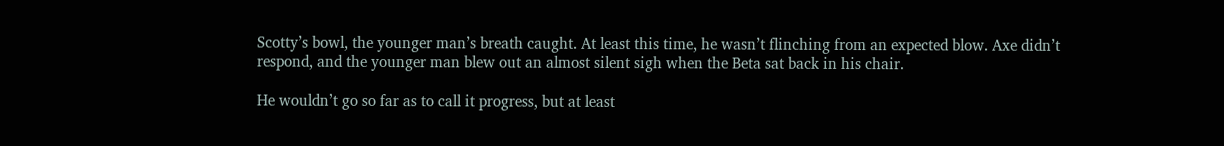Scotty’s bowl, the younger man’s breath caught. At least this time, he wasn’t flinching from an expected blow. Axe didn’t respond, and the younger man blew out an almost silent sigh when the Beta sat back in his chair.

He wouldn’t go so far as to call it progress, but at least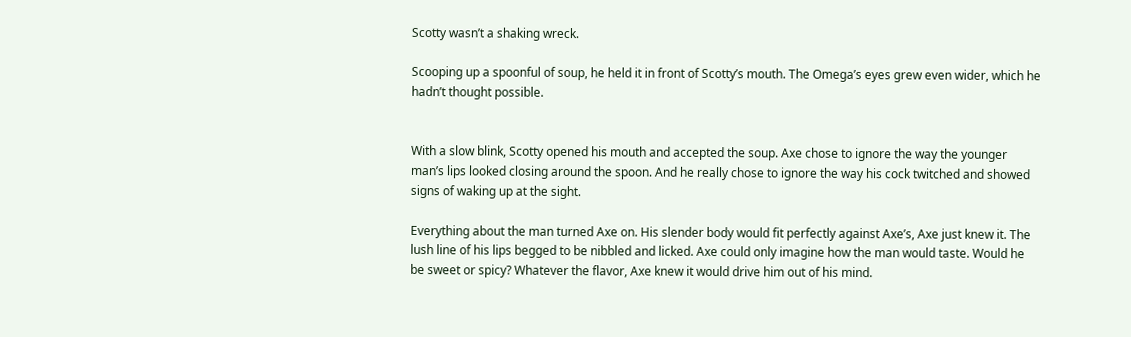Scotty wasn’t a shaking wreck.

Scooping up a spoonful of soup, he held it in front of Scotty’s mouth. The Omega’s eyes grew even wider, which he hadn’t thought possible.


With a slow blink, Scotty opened his mouth and accepted the soup. Axe chose to ignore the way the younger man’s lips looked closing around the spoon. And he really chose to ignore the way his cock twitched and showed signs of waking up at the sight.

Everything about the man turned Axe on. His slender body would fit perfectly against Axe’s, Axe just knew it. The lush line of his lips begged to be nibbled and licked. Axe could only imagine how the man would taste. Would he be sweet or spicy? Whatever the flavor, Axe knew it would drive him out of his mind.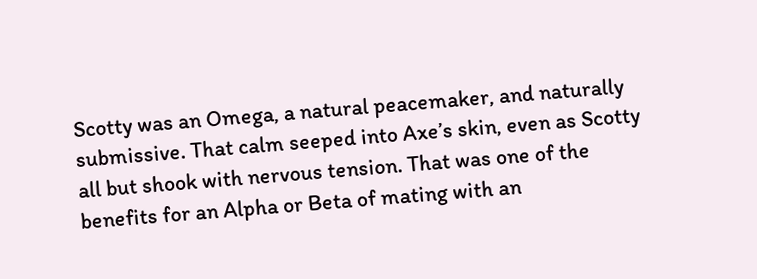Scotty was an Omega, a natural peacemaker, and naturally submissive. That calm seeped into Axe’s skin, even as Scotty all but shook with nervous tension. That was one of the benefits for an Alpha or Beta of mating with an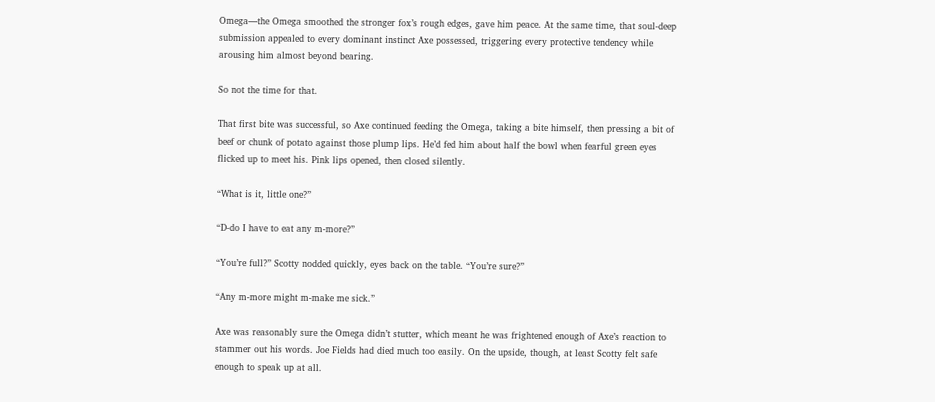Omega—the Omega smoothed the stronger fox’s rough edges, gave him peace. At the same time, that soul-deep submission appealed to every dominant instinct Axe possessed, triggering every protective tendency while arousing him almost beyond bearing.

So not the time for that.

That first bite was successful, so Axe continued feeding the Omega, taking a bite himself, then pressing a bit of beef or chunk of potato against those plump lips. He’d fed him about half the bowl when fearful green eyes flicked up to meet his. Pink lips opened, then closed silently.

“What is it, little one?”

“D-do I have to eat any m-more?”

“You’re full?” Scotty nodded quickly, eyes back on the table. “You’re sure?”

“Any m-more might m-make me sick.”

Axe was reasonably sure the Omega didn’t stutter, which meant he was frightened enough of Axe’s reaction to stammer out his words. Joe Fields had died much too easily. On the upside, though, at least Scotty felt safe enough to speak up at all.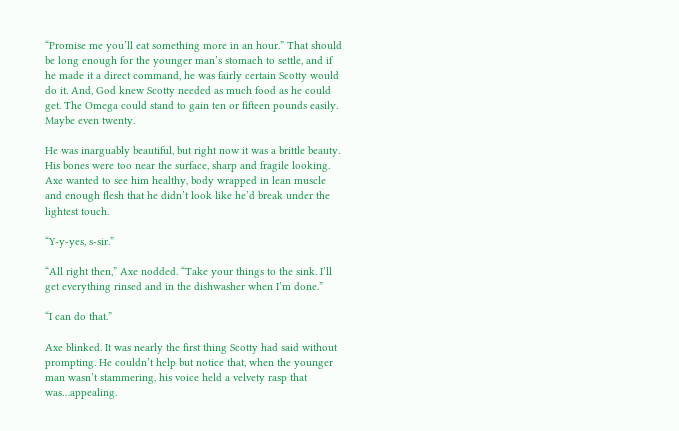“Promise me you’ll eat something more in an hour.” That should be long enough for the younger man’s stomach to settle, and if he made it a direct command, he was fairly certain Scotty would do it. And, God knew Scotty needed as much food as he could get. The Omega could stand to gain ten or fifteen pounds easily. Maybe even twenty.

He was inarguably beautiful, but right now it was a brittle beauty. His bones were too near the surface, sharp and fragile looking. Axe wanted to see him healthy, body wrapped in lean muscle and enough flesh that he didn’t look like he’d break under the lightest touch.

“Y-y-yes, s-sir.”

“All right then,” Axe nodded. “Take your things to the sink. I’ll get everything rinsed and in the dishwasher when I’m done.”

“I can do that.”

Axe blinked. It was nearly the first thing Scotty had said without prompting. He couldn’t help but notice that, when the younger man wasn’t stammering, his voice held a velvety rasp that was…appealing.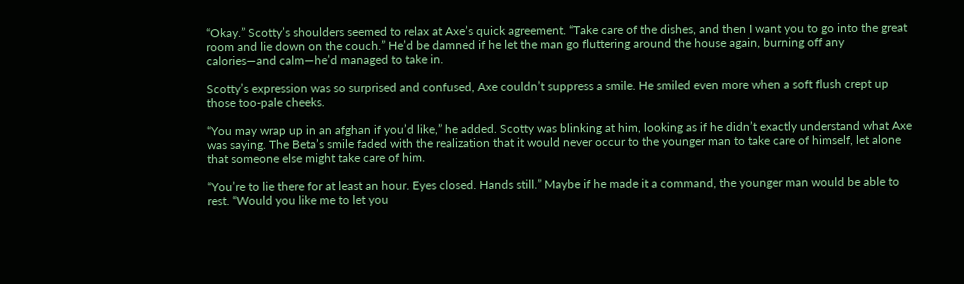“Okay.” Scotty’s shoulders seemed to relax at Axe’s quick agreement. “Take care of the dishes, and then I want you to go into the great room and lie down on the couch.” He’d be damned if he let the man go fluttering around the house again, burning off any calories—and calm—he’d managed to take in.

Scotty’s expression was so surprised and confused, Axe couldn’t suppress a smile. He smiled even more when a soft flush crept up those too-pale cheeks.

“You may wrap up in an afghan if you’d like,” he added. Scotty was blinking at him, looking as if he didn’t exactly understand what Axe was saying. The Beta’s smile faded with the realization that it would never occur to the younger man to take care of himself, let alone that someone else might take care of him.

“You’re to lie there for at least an hour. Eyes closed. Hands still.” Maybe if he made it a command, the younger man would be able to rest. “Would you like me to let you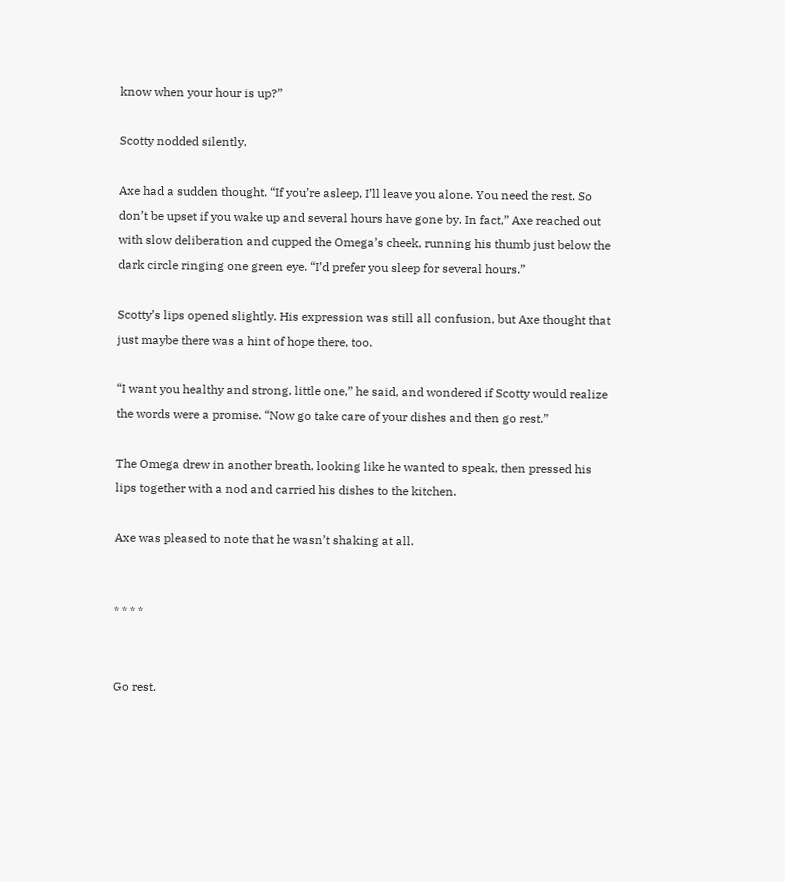know when your hour is up?”

Scotty nodded silently.

Axe had a sudden thought. “If you’re asleep, I’ll leave you alone. You need the rest. So don’t be upset if you wake up and several hours have gone by. In fact,” Axe reached out with slow deliberation and cupped the Omega’s cheek, running his thumb just below the dark circle ringing one green eye. “I’d prefer you sleep for several hours.”

Scotty’s lips opened slightly. His expression was still all confusion, but Axe thought that just maybe there was a hint of hope there, too.

“I want you healthy and strong, little one,” he said, and wondered if Scotty would realize the words were a promise. “Now go take care of your dishes and then go rest.”

The Omega drew in another breath, looking like he wanted to speak, then pressed his lips together with a nod and carried his dishes to the kitchen.

Axe was pleased to note that he wasn’t shaking at all.


* * * *


Go rest.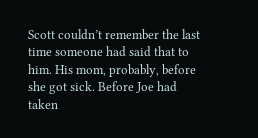Scott couldn’t remember the last time someone had said that to him. His mom, probably, before she got sick. Before Joe had taken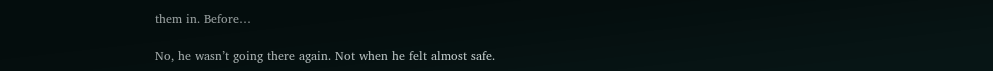them in. Before…

No, he wasn’t going there again. Not when he felt almost safe.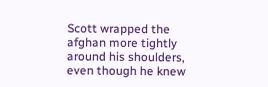Scott wrapped the afghan more tightly around his shoulders, even though he knew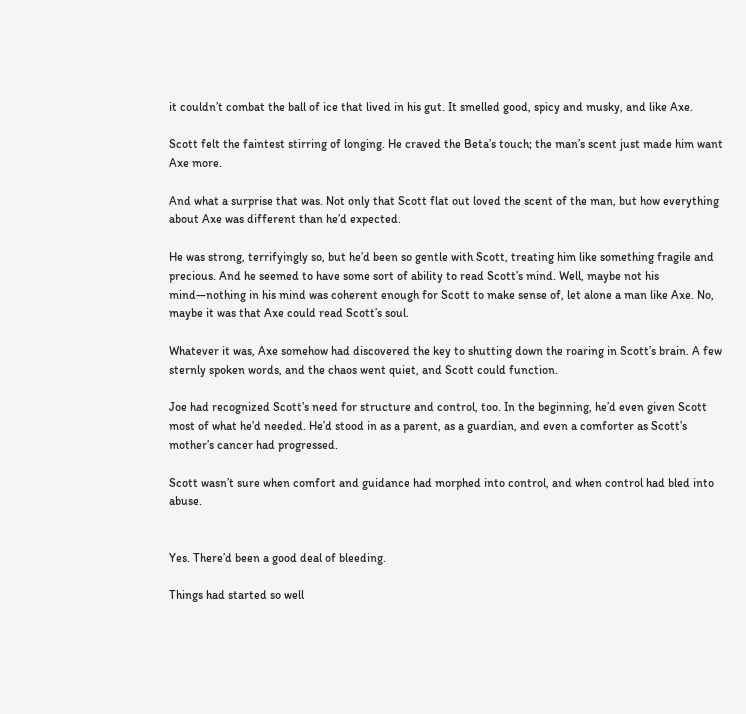it couldn’t combat the ball of ice that lived in his gut. It smelled good, spicy and musky, and like Axe.

Scott felt the faintest stirring of longing. He craved the Beta’s touch; the man’s scent just made him want Axe more.

And what a surprise that was. Not only that Scott flat out loved the scent of the man, but how everything about Axe was different than he’d expected.

He was strong, terrifyingly so, but he’d been so gentle with Scott, treating him like something fragile and precious. And he seemed to have some sort of ability to read Scott’s mind. Well, maybe not his mind—nothing in his mind was coherent enough for Scott to make sense of, let alone a man like Axe. No, maybe it was that Axe could read Scott’s soul.

Whatever it was, Axe somehow had discovered the key to shutting down the roaring in Scott’s brain. A few sternly spoken words, and the chaos went quiet, and Scott could function.

Joe had recognized Scott’s need for structure and control, too. In the beginning, he’d even given Scott most of what he’d needed. He’d stood in as a parent, as a guardian, and even a comforter as Scott’s mother’s cancer had progressed.

Scott wasn’t sure when comfort and guidance had morphed into control, and when control had bled into abuse.


Yes. There’d been a good deal of bleeding.

Things had started so well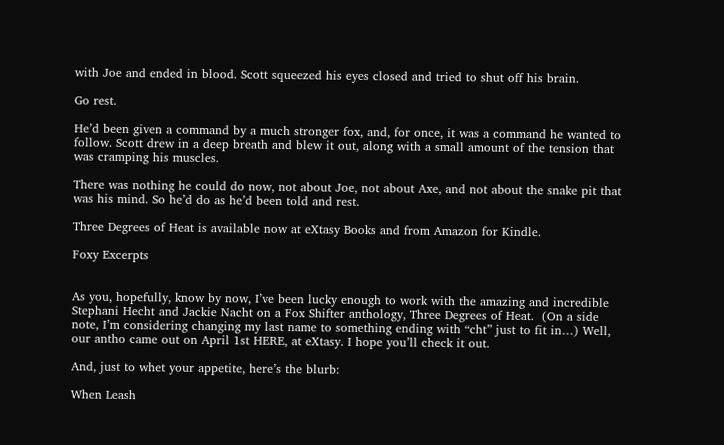with Joe and ended in blood. Scott squeezed his eyes closed and tried to shut off his brain.

Go rest.

He’d been given a command by a much stronger fox, and, for once, it was a command he wanted to follow. Scott drew in a deep breath and blew it out, along with a small amount of the tension that was cramping his muscles.

There was nothing he could do now, not about Joe, not about Axe, and not about the snake pit that was his mind. So he’d do as he’d been told and rest.

Three Degrees of Heat is available now at eXtasy Books and from Amazon for Kindle.

Foxy Excerpts


As you, hopefully, know by now, I’ve been lucky enough to work with the amazing and incredible Stephani Hecht and Jackie Nacht on a Fox Shifter anthology, Three Degrees of Heat.  (On a side note, I’m considering changing my last name to something ending with “cht” just to fit in…) Well, our antho came out on April 1st HERE, at eXtasy. I hope you’ll check it out.

And, just to whet your appetite, here’s the blurb:

When Leash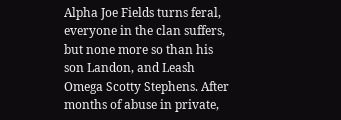Alpha Joe Fields turns feral, everyone in the clan suffers, but none more so than his son Landon, and Leash Omega Scotty Stephens. After months of abuse in private,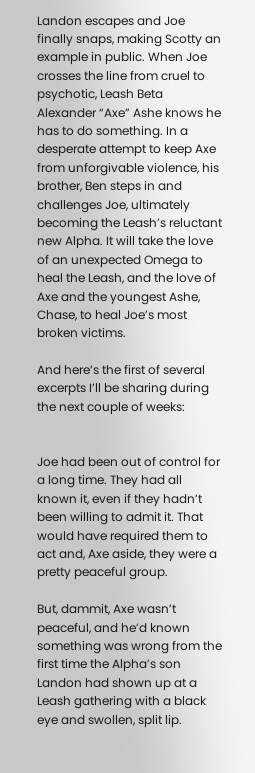Landon escapes and Joe finally snaps, making Scotty an example in public. When Joe crosses the line from cruel to psychotic, Leash Beta Alexander “Axe” Ashe knows he has to do something. In a desperate attempt to keep Axe from unforgivable violence, his brother, Ben steps in and challenges Joe, ultimately becoming the Leash’s reluctant new Alpha. It will take the love of an unexpected Omega to heal the Leash, and the love of Axe and the youngest Ashe, Chase, to heal Joe’s most broken victims.

And here’s the first of several excerpts I’ll be sharing during the next couple of weeks:


Joe had been out of control for a long time. They had all known it, even if they hadn’t been willing to admit it. That would have required them to act and, Axe aside, they were a pretty peaceful group.

But, dammit, Axe wasn’t peaceful, and he’d known something was wrong from the first time the Alpha’s son Landon had shown up at a Leash gathering with a black eye and swollen, split lip.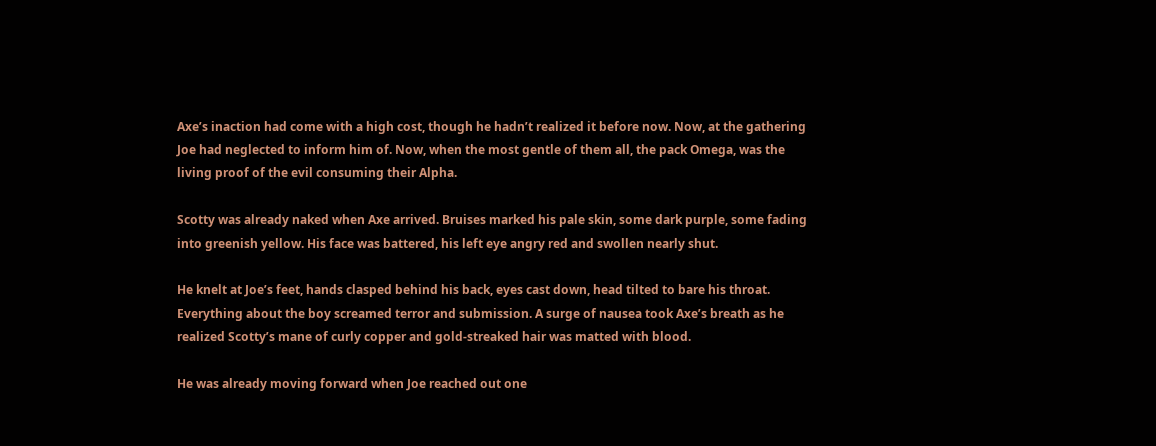Axe’s inaction had come with a high cost, though he hadn’t realized it before now. Now, at the gathering Joe had neglected to inform him of. Now, when the most gentle of them all, the pack Omega, was the living proof of the evil consuming their Alpha.

Scotty was already naked when Axe arrived. Bruises marked his pale skin, some dark purple, some fading into greenish yellow. His face was battered, his left eye angry red and swollen nearly shut.

He knelt at Joe’s feet, hands clasped behind his back, eyes cast down, head tilted to bare his throat. Everything about the boy screamed terror and submission. A surge of nausea took Axe’s breath as he realized Scotty’s mane of curly copper and gold-streaked hair was matted with blood.

He was already moving forward when Joe reached out one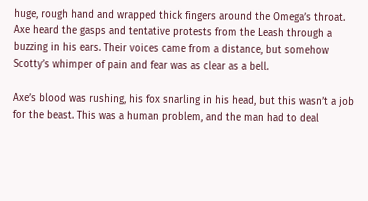huge, rough hand and wrapped thick fingers around the Omega’s throat. Axe heard the gasps and tentative protests from the Leash through a buzzing in his ears. Their voices came from a distance, but somehow Scotty’s whimper of pain and fear was as clear as a bell.

Axe’s blood was rushing, his fox snarling in his head, but this wasn’t a job for the beast. This was a human problem, and the man had to deal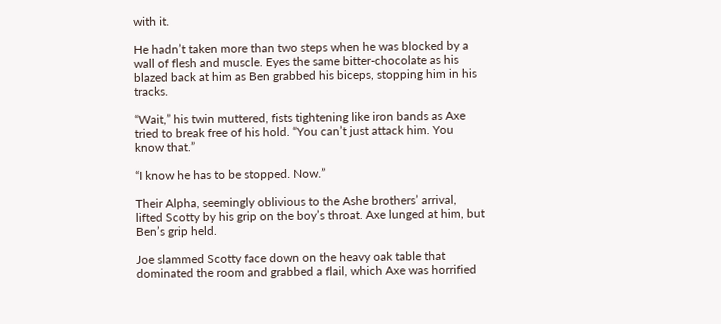with it.

He hadn’t taken more than two steps when he was blocked by a wall of flesh and muscle. Eyes the same bitter-chocolate as his blazed back at him as Ben grabbed his biceps, stopping him in his tracks.

“Wait,” his twin muttered, fists tightening like iron bands as Axe tried to break free of his hold. “You can’t just attack him. You know that.”

“I know he has to be stopped. Now.”

Their Alpha, seemingly oblivious to the Ashe brothers’ arrival, lifted Scotty by his grip on the boy’s throat. Axe lunged at him, but Ben’s grip held.

Joe slammed Scotty face down on the heavy oak table that dominated the room and grabbed a flail, which Axe was horrified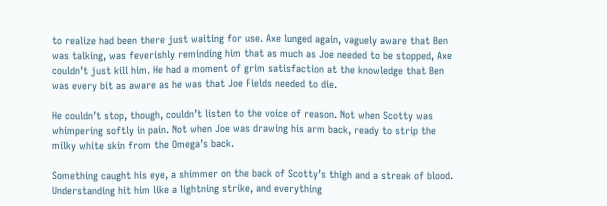to realize had been there just waiting for use. Axe lunged again, vaguely aware that Ben was talking, was feverishly reminding him that as much as Joe needed to be stopped, Axe couldn’t just kill him. He had a moment of grim satisfaction at the knowledge that Ben was every bit as aware as he was that Joe Fields needed to die.

He couldn’t stop, though, couldn’t listen to the voice of reason. Not when Scotty was whimpering softly in pain. Not when Joe was drawing his arm back, ready to strip the milky white skin from the Omega’s back.

Something caught his eye, a shimmer on the back of Scotty’s thigh and a streak of blood. Understanding hit him like a lightning strike, and everything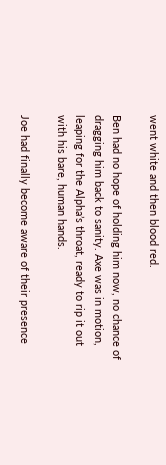went white and then blood red.

Ben had no hope of holding him now, no chance of dragging him back to sanity. Axe was in motion, leaping for the Alpha’s throat, ready to rip it out with his bare, human hands.

Joe had finally become aware of their presence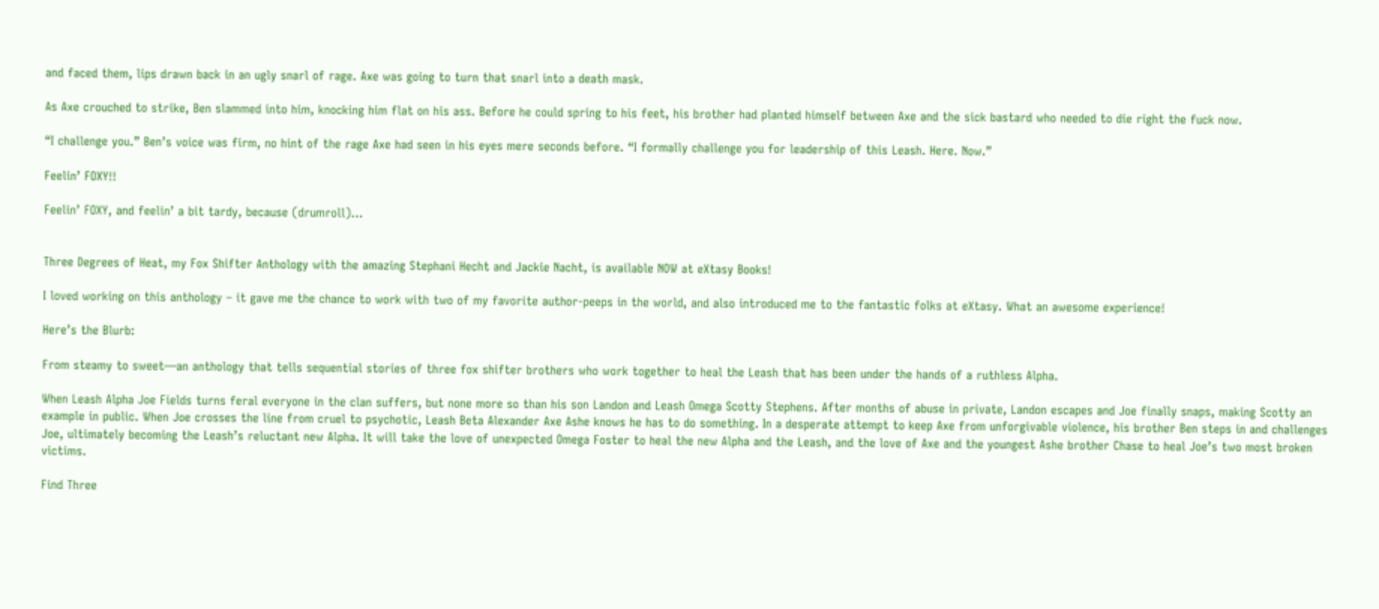and faced them, lips drawn back in an ugly snarl of rage. Axe was going to turn that snarl into a death mask.

As Axe crouched to strike, Ben slammed into him, knocking him flat on his ass. Before he could spring to his feet, his brother had planted himself between Axe and the sick bastard who needed to die right the fuck now.

“I challenge you.” Ben’s voice was firm, no hint of the rage Axe had seen in his eyes mere seconds before. “I formally challenge you for leadership of this Leash. Here. Now.”

Feelin’ FOXY!!

Feelin’ FOXY, and feelin’ a bit tardy, because (drumroll)…


Three Degrees of Heat, my Fox Shifter Anthology with the amazing Stephani Hecht and Jackie Nacht, is available NOW at eXtasy Books!

I loved working on this anthology – it gave me the chance to work with two of my favorite author-peeps in the world, and also introduced me to the fantastic folks at eXtasy. What an awesome experience!

Here’s the Blurb:

From steamy to sweet—an anthology that tells sequential stories of three fox shifter brothers who work together to heal the Leash that has been under the hands of a ruthless Alpha.

When Leash Alpha Joe Fields turns feral everyone in the clan suffers, but none more so than his son Landon and Leash Omega Scotty Stephens. After months of abuse in private, Landon escapes and Joe finally snaps, making Scotty an example in public. When Joe crosses the line from cruel to psychotic, Leash Beta Alexander Axe Ashe knows he has to do something. In a desperate attempt to keep Axe from unforgivable violence, his brother Ben steps in and challenges Joe, ultimately becoming the Leash’s reluctant new Alpha. It will take the love of unexpected Omega Foster to heal the new Alpha and the Leash, and the love of Axe and the youngest Ashe brother Chase to heal Joe’s two most broken victims.

Find Three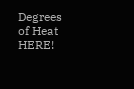Degrees of Heat HERE!